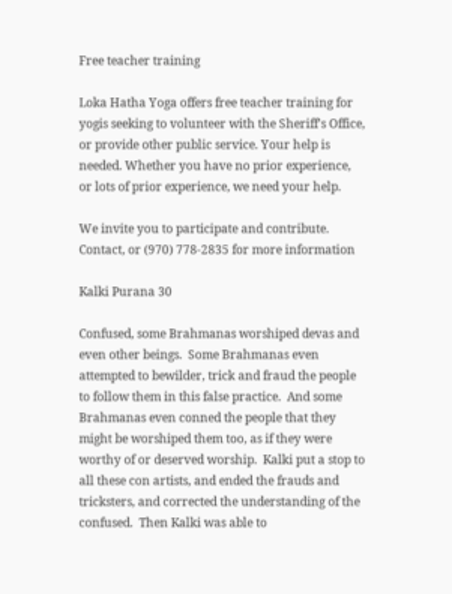Free teacher training

Loka Hatha Yoga offers free teacher training for yogis seeking to volunteer with the Sheriff's Office, or provide other public service. Your help is needed. Whether you have no prior experience, or lots of prior experience, we need your help.

We invite you to participate and contribute. Contact, or (970) 778-2835 for more information

Kalki Purana 30

Confused, some Brahmanas worshiped devas and even other beings.  Some Brahmanas even attempted to bewilder, trick and fraud the people to follow them in this false practice.  And some Brahmanas even conned the people that they might be worshiped them too, as if they were worthy of or deserved worship.  Kalki put a stop to all these con artists, and ended the frauds and tricksters, and corrected the understanding of the confused.  Then Kalki was able to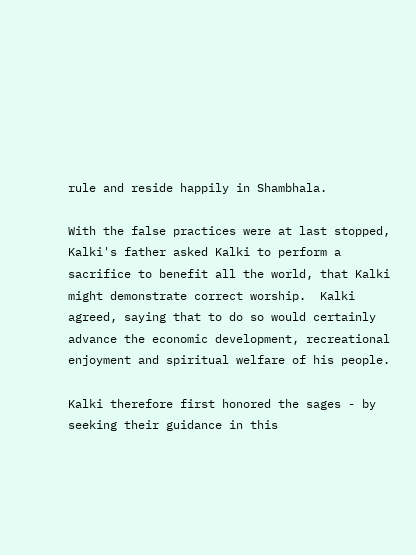rule and reside happily in Shambhala.

With the false practices were at last stopped, Kalki's father asked Kalki to perform a sacrifice to benefit all the world, that Kalki might demonstrate correct worship.  Kalki agreed, saying that to do so would certainly advance the economic development, recreational enjoyment and spiritual welfare of his people.

Kalki therefore first honored the sages - by seeking their guidance in this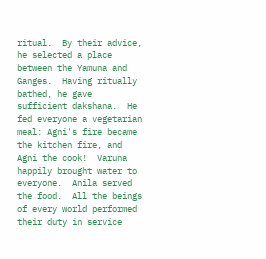ritual.  By their advice, he selected a place between the Yamuna and Ganges.  Having ritually bathed, he gave sufficient dakshana.  He fed everyone a vegetarian meal: Agni's fire became the kitchen fire, and Agni the cook!  Varuna happily brought water to everyone.  Anila served the food.  All the beings of every world performed their duty in service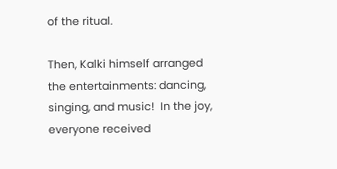of the ritual.

Then, Kalki himself arranged the entertainments: dancing, singing, and music!  In the joy, everyone received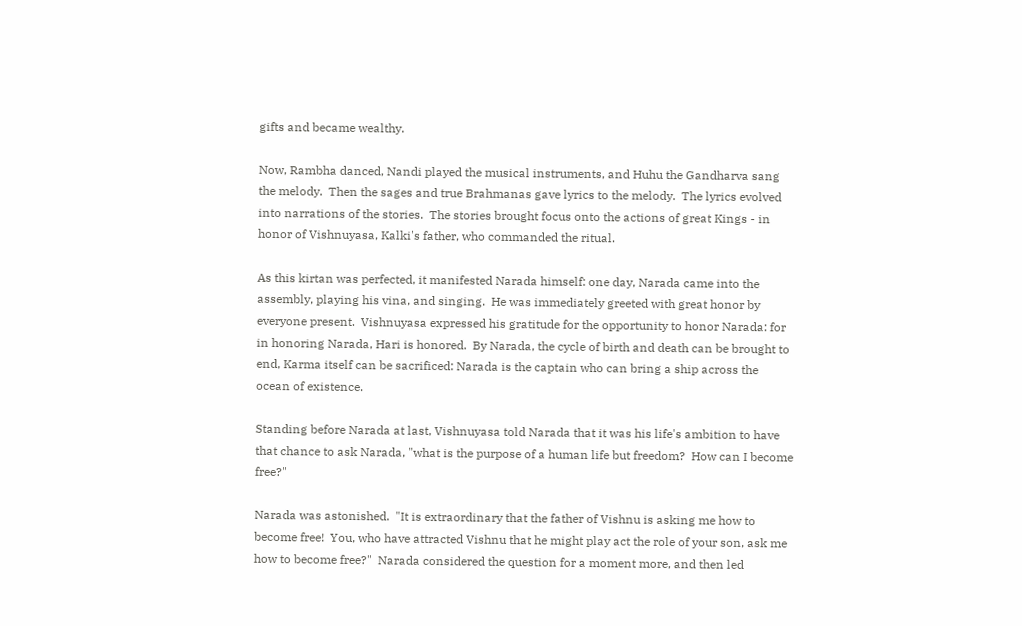gifts and became wealthy.

Now, Rambha danced, Nandi played the musical instruments, and Huhu the Gandharva sang the melody.  Then the sages and true Brahmanas gave lyrics to the melody.  The lyrics evolved into narrations of the stories.  The stories brought focus onto the actions of great Kings - in honor of Vishnuyasa, Kalki's father, who commanded the ritual.

As this kirtan was perfected, it manifested Narada himself: one day, Narada came into the assembly, playing his vina, and singing.  He was immediately greeted with great honor by everyone present.  Vishnuyasa expressed his gratitude for the opportunity to honor Narada: for in honoring Narada, Hari is honored.  By Narada, the cycle of birth and death can be brought to end, Karma itself can be sacrificed: Narada is the captain who can bring a ship across the ocean of existence.

Standing before Narada at last, Vishnuyasa told Narada that it was his life's ambition to have that chance to ask Narada, "what is the purpose of a human life but freedom?  How can I become free?"

Narada was astonished.  "It is extraordinary that the father of Vishnu is asking me how to become free!  You, who have attracted Vishnu that he might play act the role of your son, ask me how to become free?"  Narada considered the question for a moment more, and then led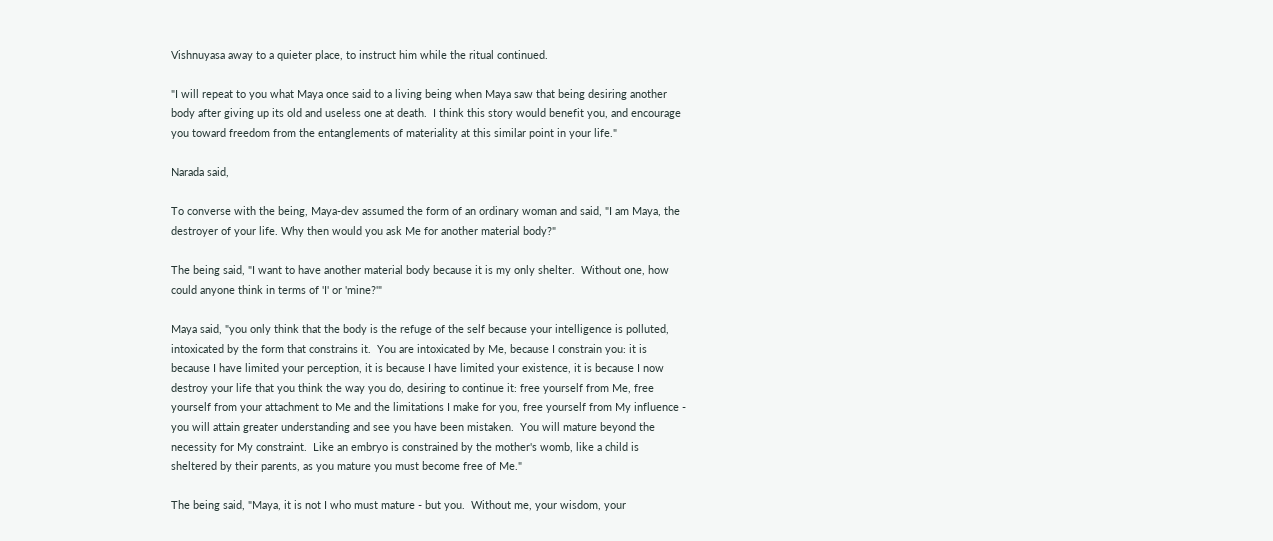Vishnuyasa away to a quieter place, to instruct him while the ritual continued.

"I will repeat to you what Maya once said to a living being when Maya saw that being desiring another body after giving up its old and useless one at death.  I think this story would benefit you, and encourage you toward freedom from the entanglements of materiality at this similar point in your life."

Narada said,

To converse with the being, Maya-dev assumed the form of an ordinary woman and said, "I am Maya, the destroyer of your life. Why then would you ask Me for another material body?"

The being said, "I want to have another material body because it is my only shelter.  Without one, how could anyone think in terms of 'I' or 'mine?'"

Maya said, "you only think that the body is the refuge of the self because your intelligence is polluted, intoxicated by the form that constrains it.  You are intoxicated by Me, because I constrain you: it is because I have limited your perception, it is because I have limited your existence, it is because I now destroy your life that you think the way you do, desiring to continue it: free yourself from Me, free yourself from your attachment to Me and the limitations I make for you, free yourself from My influence - you will attain greater understanding and see you have been mistaken.  You will mature beyond the necessity for My constraint.  Like an embryo is constrained by the mother's womb, like a child is sheltered by their parents, as you mature you must become free of Me."

The being said, "Maya, it is not I who must mature - but you.  Without me, your wisdom, your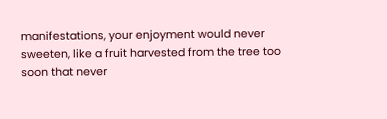manifestations, your enjoyment would never sweeten, like a fruit harvested from the tree too soon that never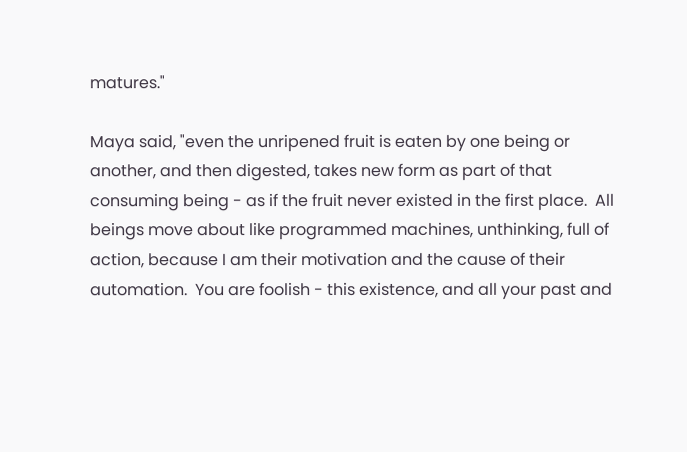matures."

Maya said, "even the unripened fruit is eaten by one being or another, and then digested, takes new form as part of that consuming being - as if the fruit never existed in the first place.  All beings move about like programmed machines, unthinking, full of action, because I am their motivation and the cause of their automation.  You are foolish - this existence, and all your past and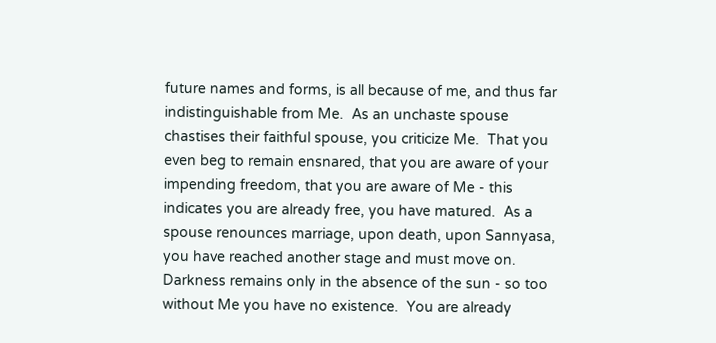future names and forms, is all because of me, and thus far indistinguishable from Me.  As an unchaste spouse chastises their faithful spouse, you criticize Me.  That you even beg to remain ensnared, that you are aware of your impending freedom, that you are aware of Me - this indicates you are already free, you have matured.  As a spouse renounces marriage, upon death, upon Sannyasa, you have reached another stage and must move on.  Darkness remains only in the absence of the sun - so too without Me you have no existence.  You are already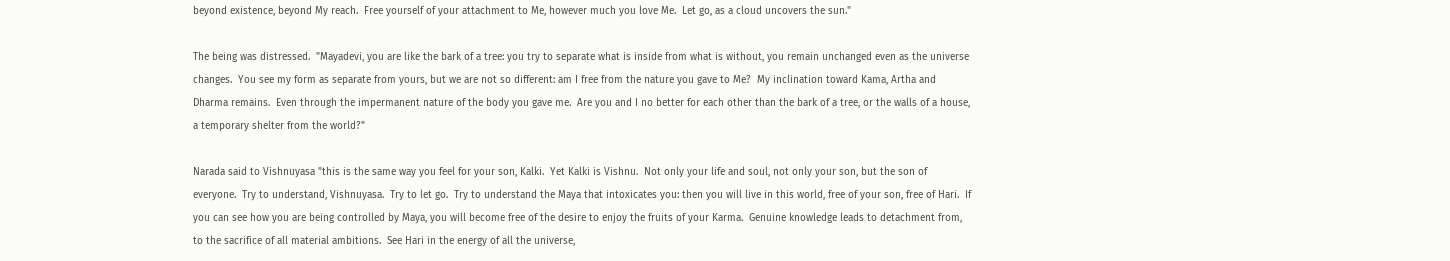beyond existence, beyond My reach.  Free yourself of your attachment to Me, however much you love Me.  Let go, as a cloud uncovers the sun."

The being was distressed.  "Mayadevi, you are like the bark of a tree: you try to separate what is inside from what is without, you remain unchanged even as the universe changes.  You see my form as separate from yours, but we are not so different: am I free from the nature you gave to Me?  My inclination toward Kama, Artha and Dharma remains.  Even through the impermanent nature of the body you gave me.  Are you and I no better for each other than the bark of a tree, or the walls of a house, a temporary shelter from the world?"

Narada said to Vishnuyasa "this is the same way you feel for your son, Kalki.  Yet Kalki is Vishnu.  Not only your life and soul, not only your son, but the son of everyone.  Try to understand, Vishnuyasa.  Try to let go.  Try to understand the Maya that intoxicates you: then you will live in this world, free of your son, free of Hari.  If you can see how you are being controlled by Maya, you will become free of the desire to enjoy the fruits of your Karma.  Genuine knowledge leads to detachment from, to the sacrifice of all material ambitions.  See Hari in the energy of all the universe,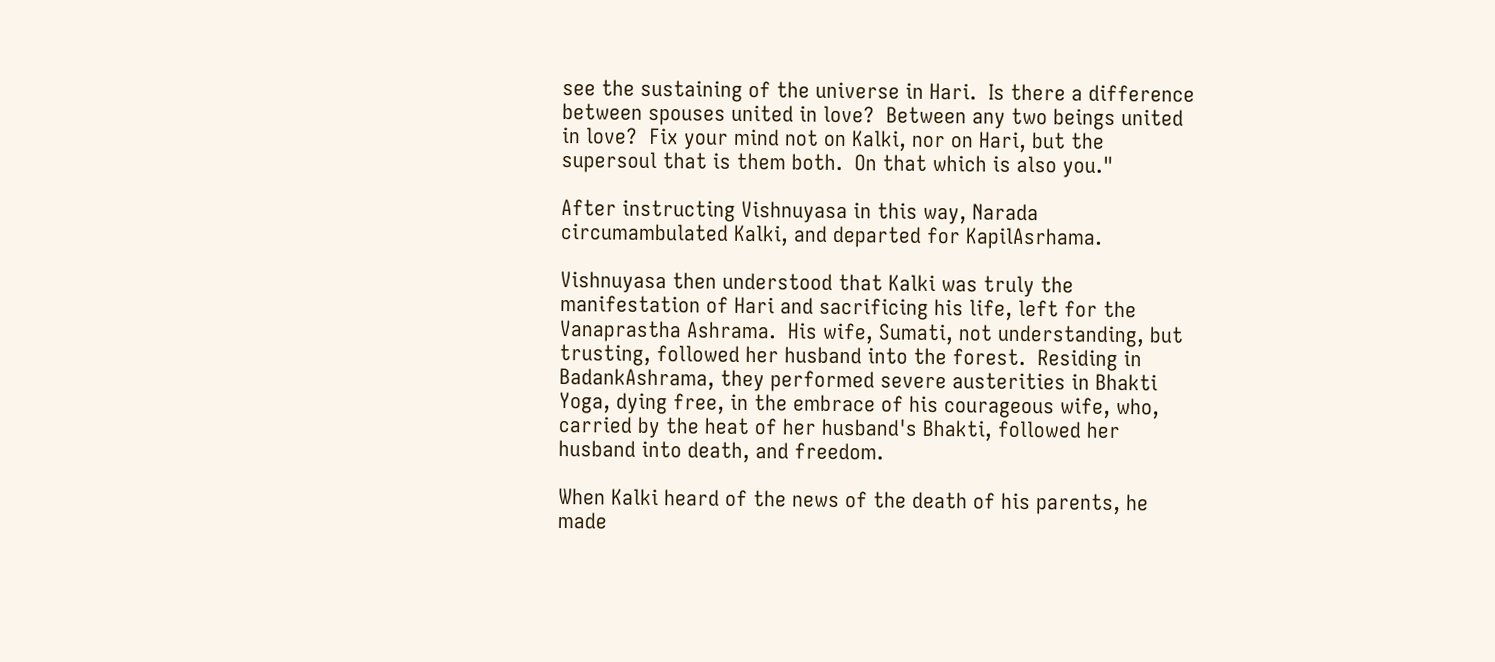see the sustaining of the universe in Hari.  Is there a difference between spouses united in love?  Between any two beings united in love?  Fix your mind not on Kalki, nor on Hari, but the supersoul that is them both.  On that which is also you."

After instructing Vishnuyasa in this way, Narada circumambulated Kalki, and departed for KapilAsrhama.

Vishnuyasa then understood that Kalki was truly the manifestation of Hari and sacrificing his life, left for the Vanaprastha Ashrama.  His wife, Sumati, not understanding, but trusting, followed her husband into the forest.  Residing in BadankAshrama, they performed severe austerities in Bhakti Yoga, dying free, in the embrace of his courageous wife, who, carried by the heat of her husband's Bhakti, followed her husband into death, and freedom.

When Kalki heard of the news of the death of his parents, he made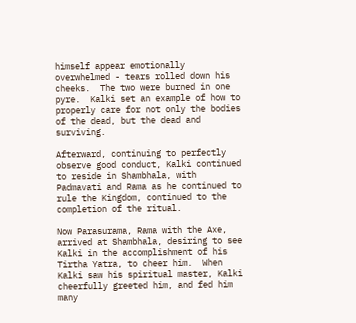himself appear emotionally overwhelmed - tears rolled down his cheeks.  The two were burned in one pyre.  Kalki set an example of how to properly care for not only the bodies of the dead, but the dead and surviving.

Afterward, continuing to perfectly observe good conduct, Kalki continued to reside in Shambhala, with Padmavati and Rama as he continued to rule the Kingdom, continued to the completion of the ritual.

Now Parasurama, Rama with the Axe, arrived at Shambhala, desiring to see Kalki in the accomplishment of his Tirtha Yatra, to cheer him.  When Kalki saw his spiritual master, Kalki cheerfully greeted him, and fed him many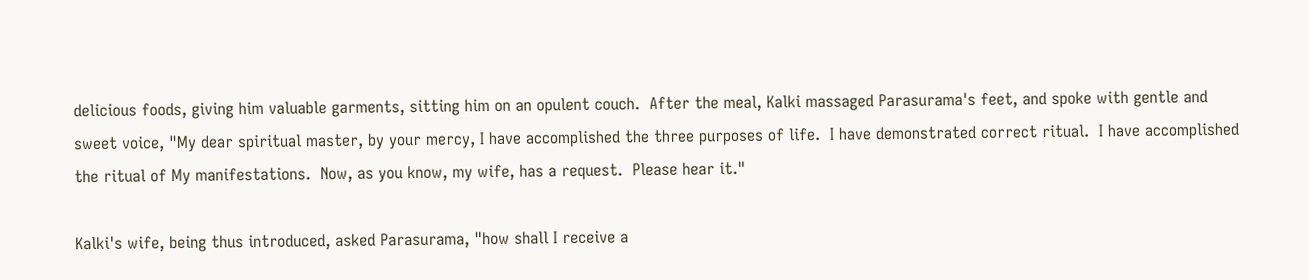delicious foods, giving him valuable garments, sitting him on an opulent couch.  After the meal, Kalki massaged Parasurama's feet, and spoke with gentle and sweet voice, "My dear spiritual master, by your mercy, I have accomplished the three purposes of life.  I have demonstrated correct ritual.  I have accomplished the ritual of My manifestations.  Now, as you know, my wife, has a request.  Please hear it."

Kalki's wife, being thus introduced, asked Parasurama, "how shall I receive a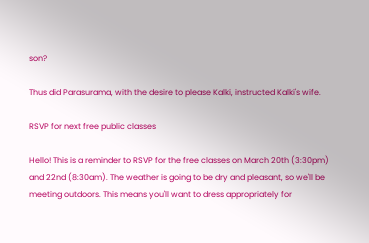son?

Thus did Parasurama, with the desire to please Kalki, instructed Kalki's wife.

RSVP for next free public classes

Hello! This is a reminder to RSVP for the free classes on March 20th (3:30pm) and 22nd (8:30am). The weather is going to be dry and pleasant, so we'll be meeting outdoors. This means you'll want to dress appropriately for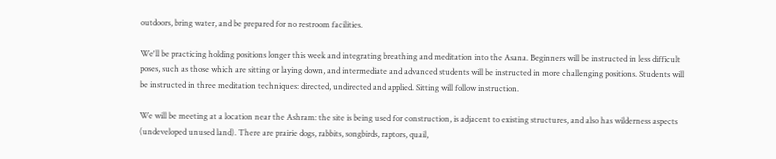outdoors, bring water, and be prepared for no restroom facilities.

We'll be practicing holding positions longer this week and integrating breathing and meditation into the Asana. Beginners will be instructed in less difficult poses, such as those which are sitting or laying down, and intermediate and advanced students will be instructed in more challenging positions. Students will be instructed in three meditation techniques: directed, undirected and applied. Sitting will follow instruction.

We will be meeting at a location near the Ashram: the site is being used for construction, is adjacent to existing structures, and also has wilderness aspects (undeveloped unused land). There are prairie dogs, rabbits, songbirds, raptors, quail,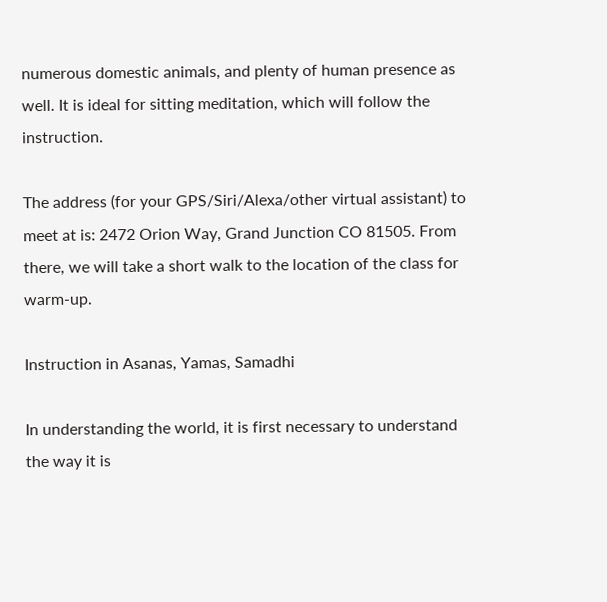numerous domestic animals, and plenty of human presence as well. It is ideal for sitting meditation, which will follow the instruction.

The address (for your GPS/Siri/Alexa/other virtual assistant) to meet at is: 2472 Orion Way, Grand Junction CO 81505. From there, we will take a short walk to the location of the class for warm-up.

Instruction in Asanas, Yamas, Samadhi

In understanding the world, it is first necessary to understand the way it is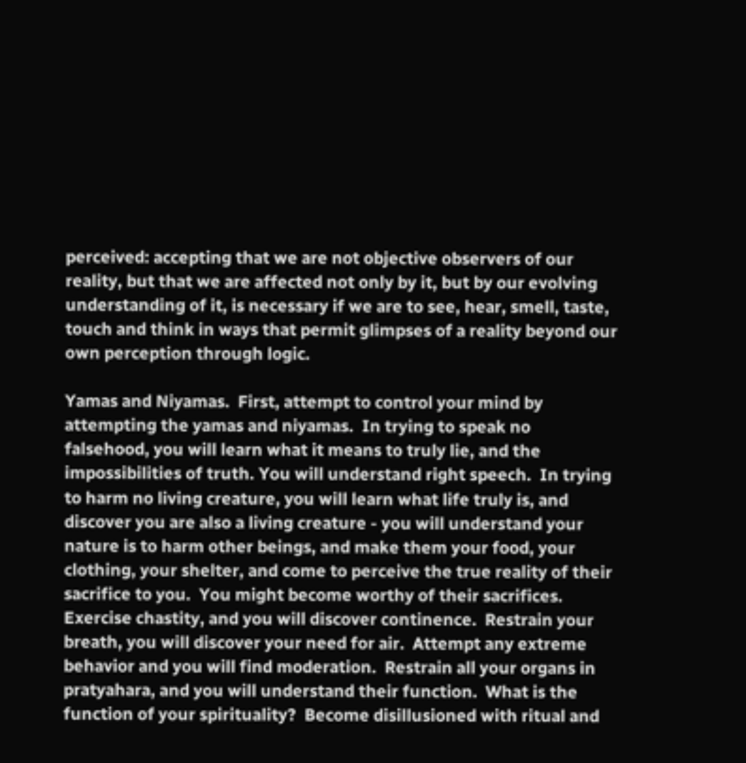perceived: accepting that we are not objective observers of our reality, but that we are affected not only by it, but by our evolving understanding of it, is necessary if we are to see, hear, smell, taste, touch and think in ways that permit glimpses of a reality beyond our own perception through logic.

Yamas and Niyamas.  First, attempt to control your mind by attempting the yamas and niyamas.  In trying to speak no falsehood, you will learn what it means to truly lie, and the impossibilities of truth. You will understand right speech.  In trying to harm no living creature, you will learn what life truly is, and discover you are also a living creature - you will understand your nature is to harm other beings, and make them your food, your clothing, your shelter, and come to perceive the true reality of their sacrifice to you.  You might become worthy of their sacrifices.  Exercise chastity, and you will discover continence.  Restrain your breath, you will discover your need for air.  Attempt any extreme behavior and you will find moderation.  Restrain all your organs in pratyahara, and you will understand their function.  What is the function of your spirituality?  Become disillusioned with ritual and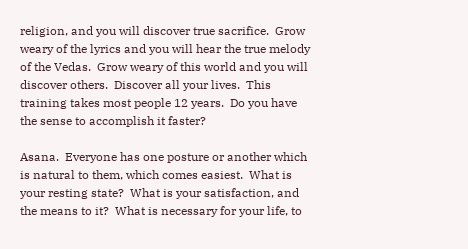religion, and you will discover true sacrifice.  Grow weary of the lyrics and you will hear the true melody of the Vedas.  Grow weary of this world and you will discover others.  Discover all your lives.  This training takes most people 12 years.  Do you have the sense to accomplish it faster?

Asana.  Everyone has one posture or another which is natural to them, which comes easiest.  What is your resting state?  What is your satisfaction, and the means to it?  What is necessary for your life, to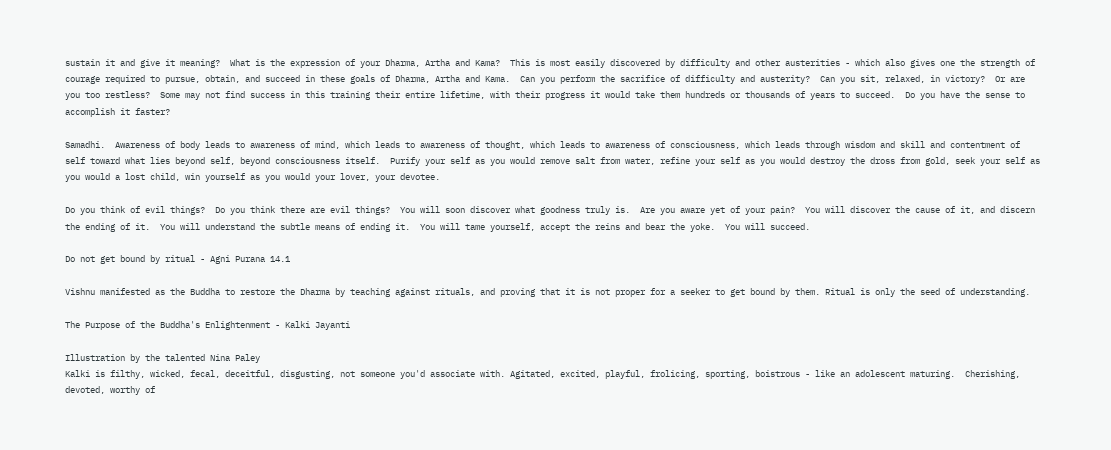sustain it and give it meaning?  What is the expression of your Dharma, Artha and Kama?  This is most easily discovered by difficulty and other austerities - which also gives one the strength of courage required to pursue, obtain, and succeed in these goals of Dharma, Artha and Kama.  Can you perform the sacrifice of difficulty and austerity?  Can you sit, relaxed, in victory?  Or are you too restless?  Some may not find success in this training their entire lifetime, with their progress it would take them hundreds or thousands of years to succeed.  Do you have the sense to accomplish it faster?

Samadhi.  Awareness of body leads to awareness of mind, which leads to awareness of thought, which leads to awareness of consciousness, which leads through wisdom and skill and contentment of self toward what lies beyond self, beyond consciousness itself.  Purify your self as you would remove salt from water, refine your self as you would destroy the dross from gold, seek your self as you would a lost child, win yourself as you would your lover, your devotee.

Do you think of evil things?  Do you think there are evil things?  You will soon discover what goodness truly is.  Are you aware yet of your pain?  You will discover the cause of it, and discern the ending of it.  You will understand the subtle means of ending it.  You will tame yourself, accept the reins and bear the yoke.  You will succeed.

Do not get bound by ritual - Agni Purana 14.1

Vishnu manifested as the Buddha to restore the Dharma by teaching against rituals, and proving that it is not proper for a seeker to get bound by them. Ritual is only the seed of understanding.

The Purpose of the Buddha's Enlightenment - Kalki Jayanti

Illustration by the talented Nina Paley
Kalki is filthy, wicked, fecal, deceitful, disgusting, not someone you'd associate with. Agitated, excited, playful, frolicing, sporting, boistrous - like an adolescent maturing.  Cherishing, devoted, worthy of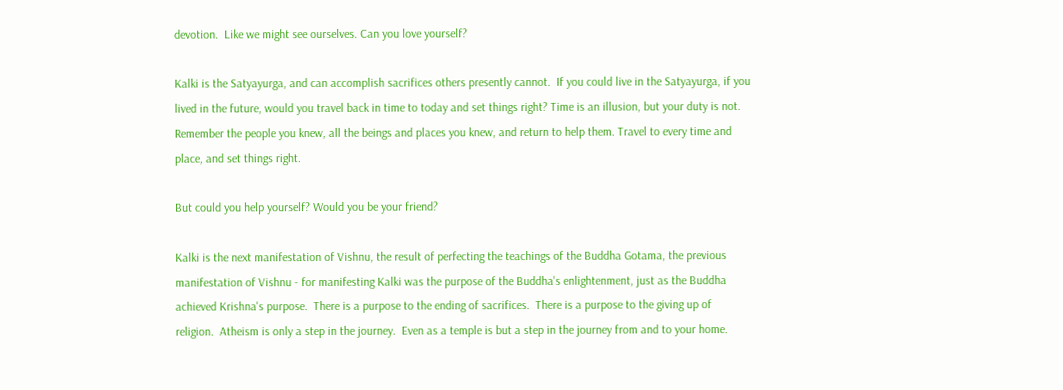devotion.  Like we might see ourselves. Can you love yourself?

Kalki is the Satyayurga, and can accomplish sacrifices others presently cannot.  If you could live in the Satyayurga, if you lived in the future, would you travel back in time to today and set things right? Time is an illusion, but your duty is not. Remember the people you knew, all the beings and places you knew, and return to help them. Travel to every time and place, and set things right.

But could you help yourself? Would you be your friend?

Kalki is the next manifestation of Vishnu, the result of perfecting the teachings of the Buddha Gotama, the previous manifestation of Vishnu - for manifesting Kalki was the purpose of the Buddha's enlightenment, just as the Buddha achieved Krishna's purpose.  There is a purpose to the ending of sacrifices.  There is a purpose to the giving up of religion.  Atheism is only a step in the journey.  Even as a temple is but a step in the journey from and to your home.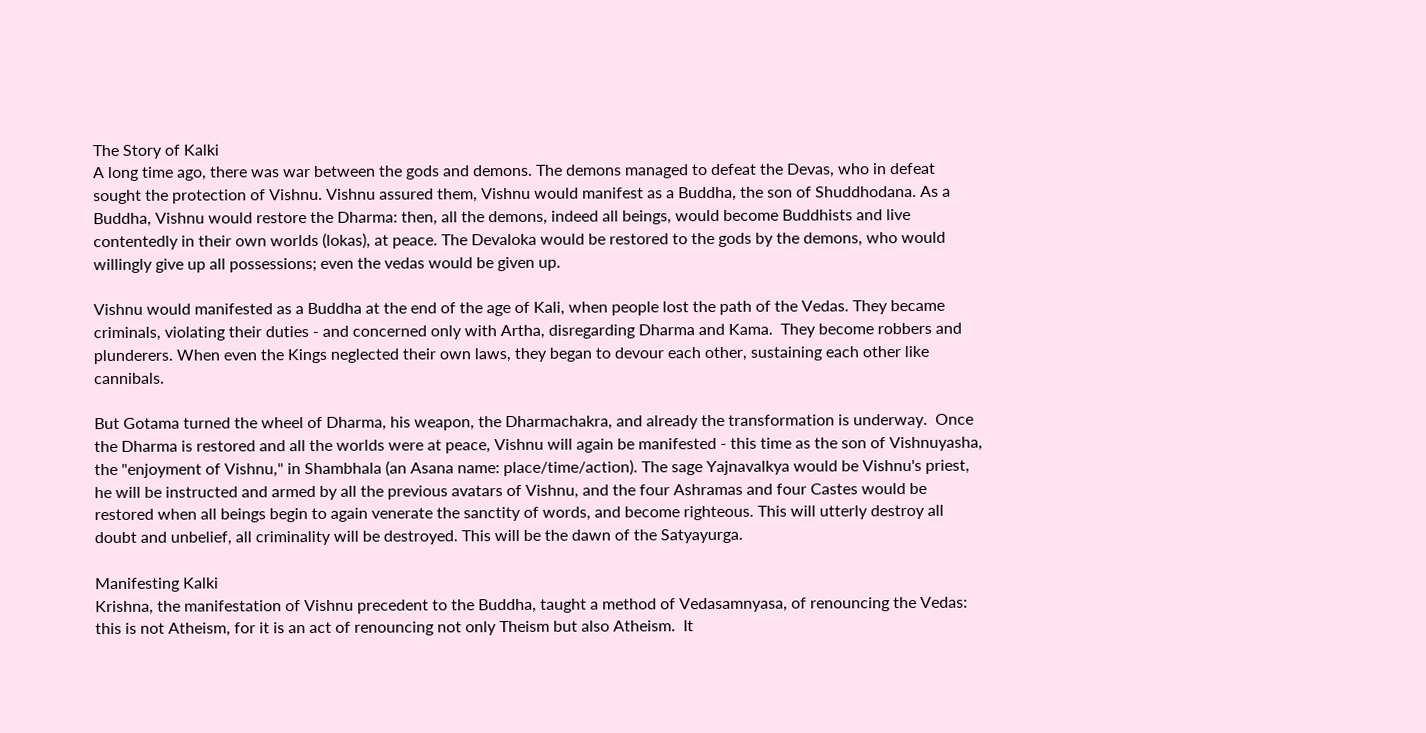The Story of Kalki
A long time ago, there was war between the gods and demons. The demons managed to defeat the Devas, who in defeat sought the protection of Vishnu. Vishnu assured them, Vishnu would manifest as a Buddha, the son of Shuddhodana. As a Buddha, Vishnu would restore the Dharma: then, all the demons, indeed all beings, would become Buddhists and live contentedly in their own worlds (lokas), at peace. The Devaloka would be restored to the gods by the demons, who would willingly give up all possessions; even the vedas would be given up.

Vishnu would manifested as a Buddha at the end of the age of Kali, when people lost the path of the Vedas. They became criminals, violating their duties - and concerned only with Artha, disregarding Dharma and Kama.  They become robbers and plunderers. When even the Kings neglected their own laws, they began to devour each other, sustaining each other like cannibals.

But Gotama turned the wheel of Dharma, his weapon, the Dharmachakra, and already the transformation is underway.  Once the Dharma is restored and all the worlds were at peace, Vishnu will again be manifested - this time as the son of Vishnuyasha, the "enjoyment of Vishnu," in Shambhala (an Asana name: place/time/action). The sage Yajnavalkya would be Vishnu's priest, he will be instructed and armed by all the previous avatars of Vishnu, and the four Ashramas and four Castes would be restored when all beings begin to again venerate the sanctity of words, and become righteous. This will utterly destroy all doubt and unbelief, all criminality will be destroyed. This will be the dawn of the Satyayurga.

Manifesting Kalki
Krishna, the manifestation of Vishnu precedent to the Buddha, taught a method of Vedasamnyasa, of renouncing the Vedas: this is not Atheism, for it is an act of renouncing not only Theism but also Atheism.  It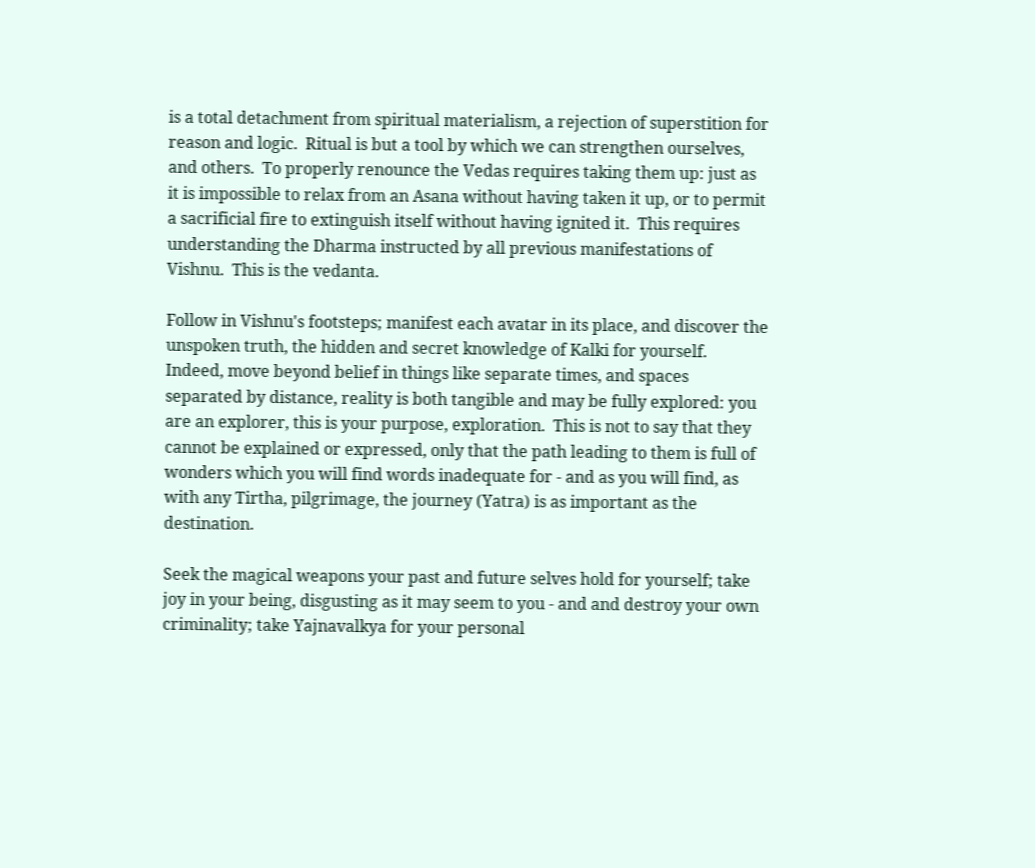is a total detachment from spiritual materialism, a rejection of superstition for reason and logic.  Ritual is but a tool by which we can strengthen ourselves, and others.  To properly renounce the Vedas requires taking them up: just as it is impossible to relax from an Asana without having taken it up, or to permit a sacrificial fire to extinguish itself without having ignited it.  This requires understanding the Dharma instructed by all previous manifestations of Vishnu.  This is the vedanta.

Follow in Vishnu's footsteps; manifest each avatar in its place, and discover the unspoken truth, the hidden and secret knowledge of Kalki for yourself.  Indeed, move beyond belief in things like separate times, and spaces separated by distance, reality is both tangible and may be fully explored: you are an explorer, this is your purpose, exploration.  This is not to say that they cannot be explained or expressed, only that the path leading to them is full of wonders which you will find words inadequate for - and as you will find, as with any Tirtha, pilgrimage, the journey (Yatra) is as important as the destination.

Seek the magical weapons your past and future selves hold for yourself; take joy in your being, disgusting as it may seem to you - and and destroy your own criminality; take Yajnavalkya for your personal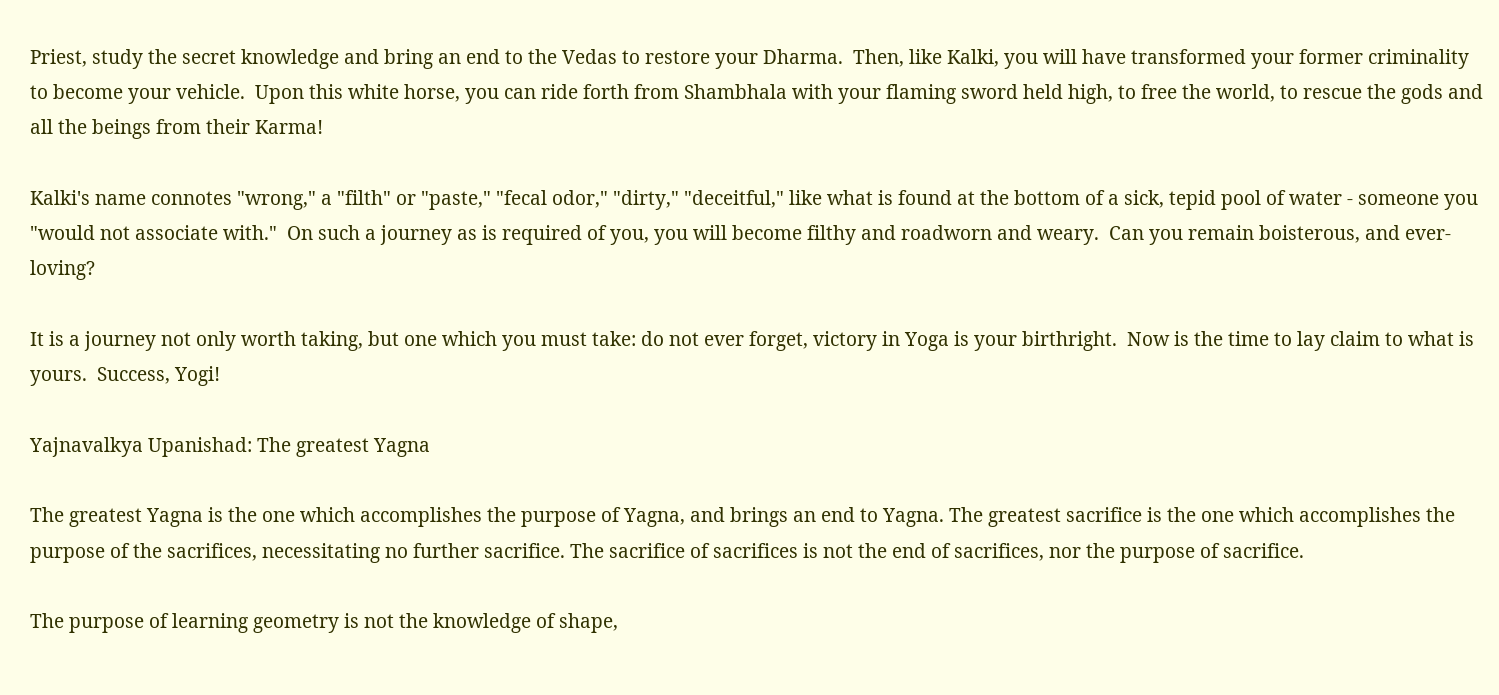Priest, study the secret knowledge and bring an end to the Vedas to restore your Dharma.  Then, like Kalki, you will have transformed your former criminality to become your vehicle.  Upon this white horse, you can ride forth from Shambhala with your flaming sword held high, to free the world, to rescue the gods and all the beings from their Karma!

Kalki's name connotes "wrong," a "filth" or "paste," "fecal odor," "dirty," "deceitful," like what is found at the bottom of a sick, tepid pool of water - someone you "would not associate with."  On such a journey as is required of you, you will become filthy and roadworn and weary.  Can you remain boisterous, and ever-loving?

It is a journey not only worth taking, but one which you must take: do not ever forget, victory in Yoga is your birthright.  Now is the time to lay claim to what is yours.  Success, Yogi!

Yajnavalkya Upanishad: The greatest Yagna

The greatest Yagna is the one which accomplishes the purpose of Yagna, and brings an end to Yagna. The greatest sacrifice is the one which accomplishes the purpose of the sacrifices, necessitating no further sacrifice. The sacrifice of sacrifices is not the end of sacrifices, nor the purpose of sacrifice.

The purpose of learning geometry is not the knowledge of shape,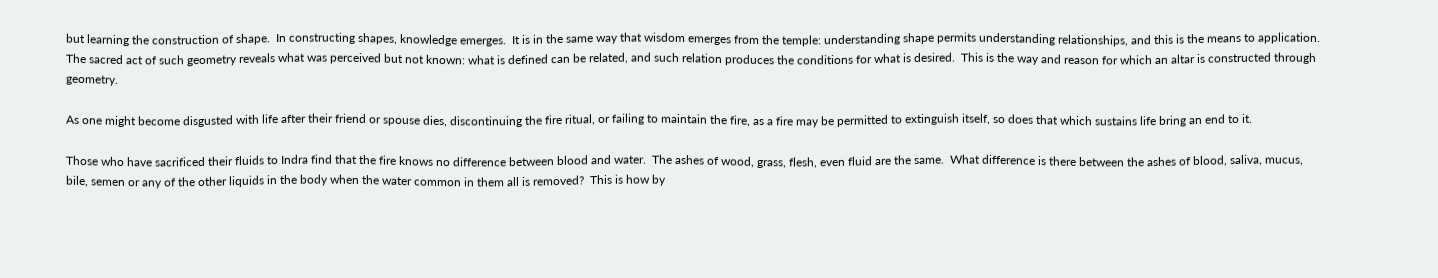but learning the construction of shape.  In constructing shapes, knowledge emerges.  It is in the same way that wisdom emerges from the temple: understanding shape permits understanding relationships, and this is the means to application. The sacred act of such geometry reveals what was perceived but not known: what is defined can be related, and such relation produces the conditions for what is desired.  This is the way and reason for which an altar is constructed through geometry.

As one might become disgusted with life after their friend or spouse dies, discontinuing the fire ritual, or failing to maintain the fire, as a fire may be permitted to extinguish itself, so does that which sustains life bring an end to it.

Those who have sacrificed their fluids to Indra find that the fire knows no difference between blood and water.  The ashes of wood, grass, flesh, even fluid are the same.  What difference is there between the ashes of blood, saliva, mucus, bile, semen or any of the other liquids in the body when the water common in them all is removed?  This is how by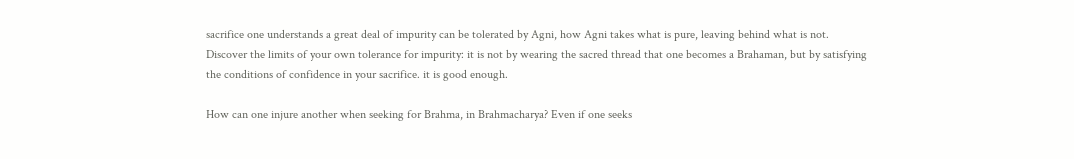sacrifice one understands a great deal of impurity can be tolerated by Agni, how Agni takes what is pure, leaving behind what is not. Discover the limits of your own tolerance for impurity: it is not by wearing the sacred thread that one becomes a Brahaman, but by satisfying the conditions of confidence in your sacrifice. it is good enough.

How can one injure another when seeking for Brahma, in Brahmacharya? Even if one seeks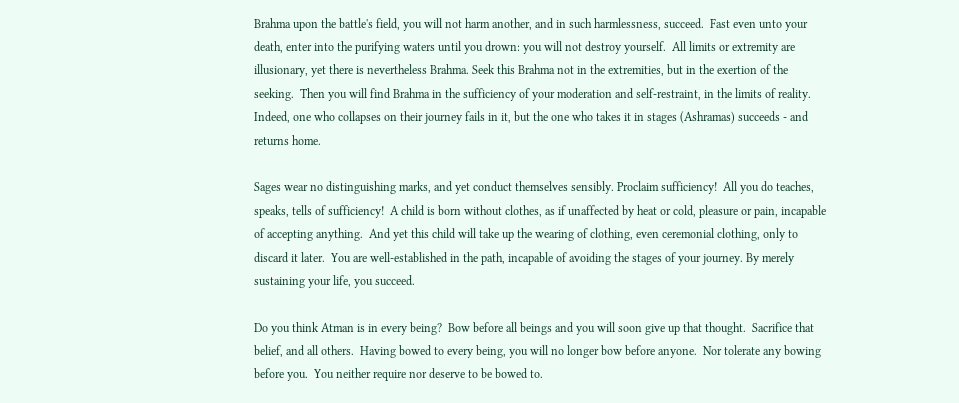Brahma upon the battle's field, you will not harm another, and in such harmlessness, succeed.  Fast even unto your death, enter into the purifying waters until you drown: you will not destroy yourself.  All limits or extremity are illusionary, yet there is nevertheless Brahma. Seek this Brahma not in the extremities, but in the exertion of the seeking.  Then you will find Brahma in the sufficiency of your moderation and self-restraint, in the limits of reality.  Indeed, one who collapses on their journey fails in it, but the one who takes it in stages (Ashramas) succeeds - and returns home.

Sages wear no distinguishing marks, and yet conduct themselves sensibly. Proclaim sufficiency!  All you do teaches, speaks, tells of sufficiency!  A child is born without clothes, as if unaffected by heat or cold, pleasure or pain, incapable of accepting anything.  And yet this child will take up the wearing of clothing, even ceremonial clothing, only to discard it later.  You are well-established in the path, incapable of avoiding the stages of your journey. By merely sustaining your life, you succeed.

Do you think Atman is in every being?  Bow before all beings and you will soon give up that thought.  Sacrifice that belief, and all others.  Having bowed to every being, you will no longer bow before anyone.  Nor tolerate any bowing before you.  You neither require nor deserve to be bowed to.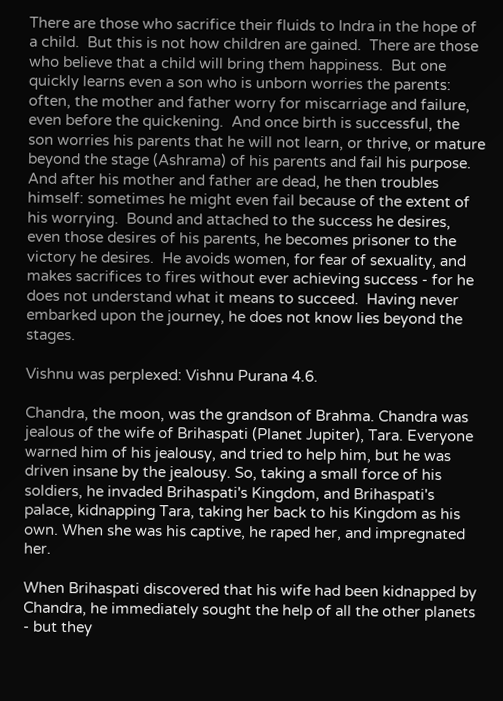There are those who sacrifice their fluids to Indra in the hope of a child.  But this is not how children are gained.  There are those who believe that a child will bring them happiness.  But one quickly learns even a son who is unborn worries the parents: often, the mother and father worry for miscarriage and failure, even before the quickening.  And once birth is successful, the son worries his parents that he will not learn, or thrive, or mature beyond the stage (Ashrama) of his parents and fail his purpose.  And after his mother and father are dead, he then troubles himself: sometimes he might even fail because of the extent of his worrying.  Bound and attached to the success he desires, even those desires of his parents, he becomes prisoner to the victory he desires.  He avoids women, for fear of sexuality, and makes sacrifices to fires without ever achieving success - for he does not understand what it means to succeed.  Having never embarked upon the journey, he does not know lies beyond the stages.

Vishnu was perplexed: Vishnu Purana 4.6.

Chandra, the moon, was the grandson of Brahma. Chandra was jealous of the wife of Brihaspati (Planet Jupiter), Tara. Everyone warned him of his jealousy, and tried to help him, but he was driven insane by the jealousy. So, taking a small force of his soldiers, he invaded Brihaspati's Kingdom, and Brihaspati's palace, kidnapping Tara, taking her back to his Kingdom as his own. When she was his captive, he raped her, and impregnated her.

When Brihaspati discovered that his wife had been kidnapped by Chandra, he immediately sought the help of all the other planets - but they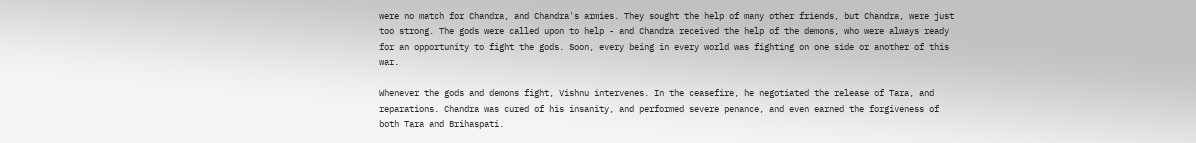were no match for Chandra, and Chandra's armies. They sought the help of many other friends, but Chandra, were just too strong. The gods were called upon to help - and Chandra received the help of the demons, who were always ready for an opportunity to fight the gods. Soon, every being in every world was fighting on one side or another of this war.

Whenever the gods and demons fight, Vishnu intervenes. In the ceasefire, he negotiated the release of Tara, and reparations. Chandra was cured of his insanity, and performed severe penance, and even earned the forgiveness of both Tara and Brihaspati.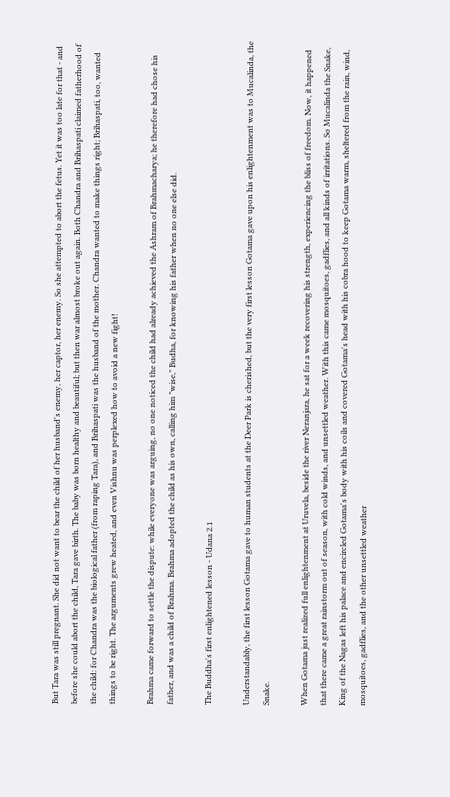But Tara was still pregnant. She did not want to bear the child of her husband's enemy, her captor, her enemy. So she attempted to abort the fetus. Yet it was too late for that - and before she could abort the child, Tara gave birth. The baby was born healthy and beautiful; but then war almost broke out again. Both Chandra and Brihaspati claimed fatherhood of the child: for Chandra was the biological father (from raping Tara), and Brihaspati was the husband of the mother. Chandra wanted to make things right; Brihaspati, too, wanted things to be right. The arguments grew heated, and even Vishnu was perplexed how to avoid a new fight!

Brahma came forward to settle the dispute: while everyone was arguing, no one noticed the child had already achieved the Ashram of Brahmacharya; he therefore had chose his father, and was a child of Brahma. Brahma adopted the child as his own, calling him "wise," Budha, for knowing his father when no one else did.

The Buddha's first enlightened lesson - Udana 2.1

Understandably, the first lesson Gotama gave to human students at the Deer Park is cherished, but the very first lesson Gotama gave upon his enlightenment was to Mucalinda, the Snake.

When Gotama just realized full enlightenment at Uruvela, beside the river Neranjara, he sat for a week recovering his strength, experiencing the bliss of freedom. Now, it happened that there came a great rainstorm out of season, with cold winds, and unsettled weather. With this came mosquitoes, gadflies, and all kinds of irritations. So Mucalinda the Snake, King of the Nagas left his palace and encircled Gotama's body with his coils and covered Gotama's head with his cobra hood to keep Gotama warm, sheltered from the rain, wind, mosquitoes, gadflies, and the other unsettled weather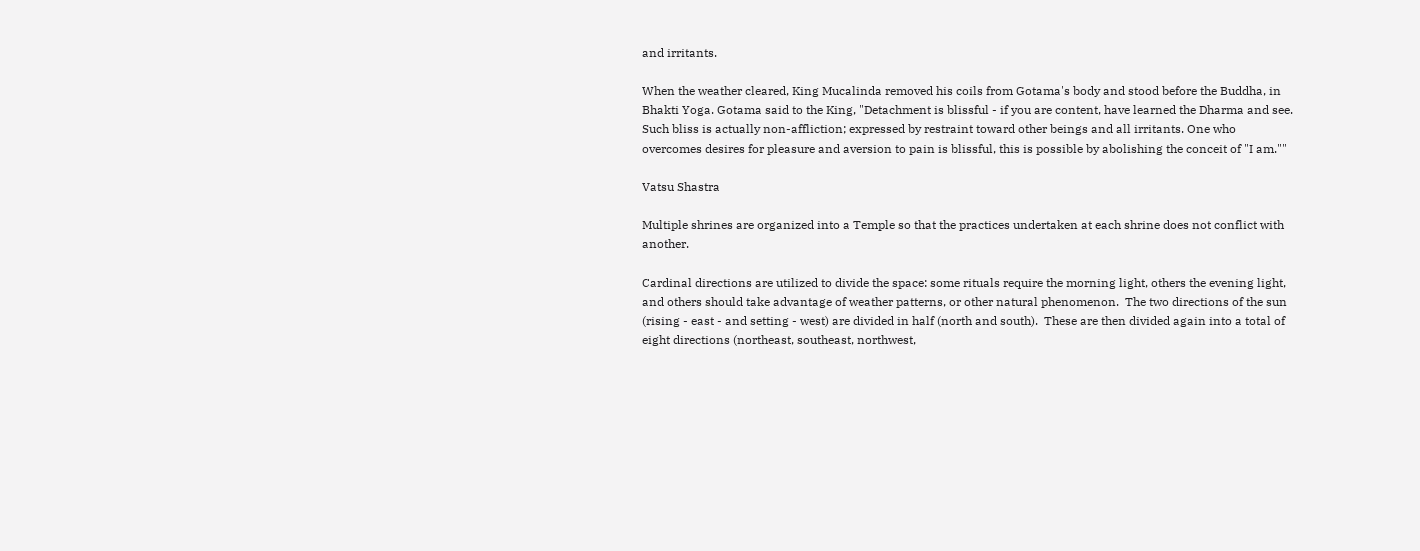and irritants.

When the weather cleared, King Mucalinda removed his coils from Gotama's body and stood before the Buddha, in Bhakti Yoga. Gotama said to the King, "Detachment is blissful - if you are content, have learned the Dharma and see. Such bliss is actually non-affliction; expressed by restraint toward other beings and all irritants. One who overcomes desires for pleasure and aversion to pain is blissful, this is possible by abolishing the conceit of "I am.""

Vatsu Shastra

Multiple shrines are organized into a Temple so that the practices undertaken at each shrine does not conflict with another.

Cardinal directions are utilized to divide the space: some rituals require the morning light, others the evening light, and others should take advantage of weather patterns, or other natural phenomenon.  The two directions of the sun (rising - east - and setting - west) are divided in half (north and south).  These are then divided again into a total of eight directions (northeast, southeast, northwest,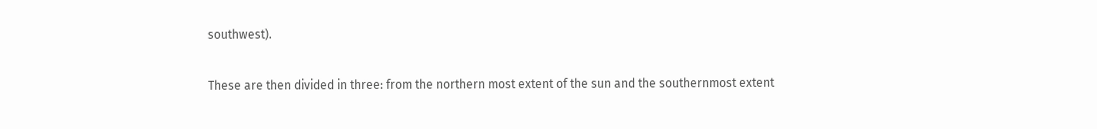southwest).

These are then divided in three: from the northern most extent of the sun and the southernmost extent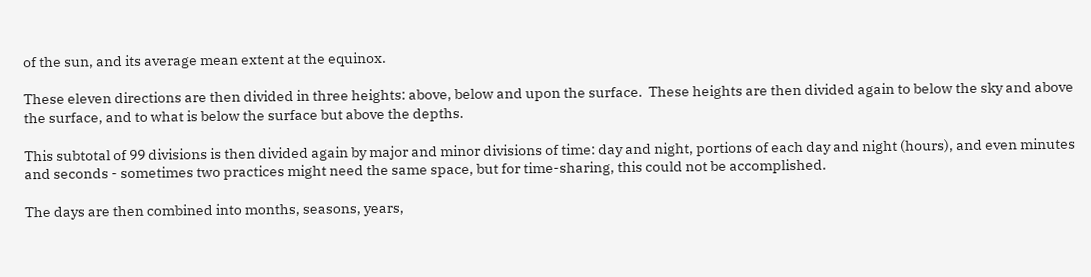of the sun, and its average mean extent at the equinox.

These eleven directions are then divided in three heights: above, below and upon the surface.  These heights are then divided again to below the sky and above the surface, and to what is below the surface but above the depths.

This subtotal of 99 divisions is then divided again by major and minor divisions of time: day and night, portions of each day and night (hours), and even minutes and seconds - sometimes two practices might need the same space, but for time-sharing, this could not be accomplished.

The days are then combined into months, seasons, years,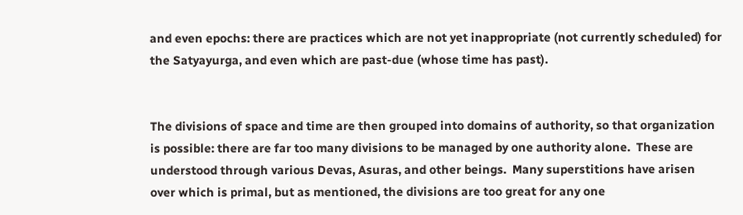and even epochs: there are practices which are not yet inappropriate (not currently scheduled) for the Satyayurga, and even which are past-due (whose time has past).


The divisions of space and time are then grouped into domains of authority, so that organization is possible: there are far too many divisions to be managed by one authority alone.  These are understood through various Devas, Asuras, and other beings.  Many superstitions have arisen over which is primal, but as mentioned, the divisions are too great for any one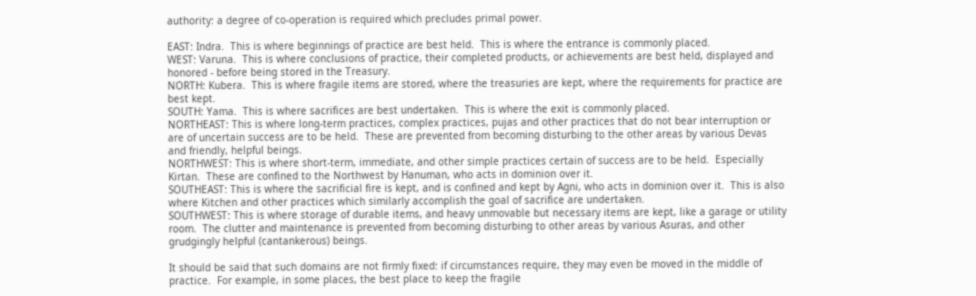authority: a degree of co-operation is required which precludes primal power.

EAST: Indra.  This is where beginnings of practice are best held.  This is where the entrance is commonly placed.
WEST: Varuna.  This is where conclusions of practice, their completed products, or achievements are best held, displayed and honored - before being stored in the Treasury.
NORTH: Kubera.  This is where fragile items are stored, where the treasuries are kept, where the requirements for practice are best kept.
SOUTH: Yama.  This is where sacrifices are best undertaken.  This is where the exit is commonly placed.
NORTHEAST: This is where long-term practices, complex practices, pujas and other practices that do not bear interruption or are of uncertain success are to be held.  These are prevented from becoming disturbing to the other areas by various Devas and friendly, helpful beings.
NORTHWEST: This is where short-term, immediate, and other simple practices certain of success are to be held.  Especially Kirtan.  These are confined to the Northwest by Hanuman, who acts in dominion over it.
SOUTHEAST: This is where the sacrificial fire is kept, and is confined and kept by Agni, who acts in dominion over it.  This is also where Kitchen and other practices which similarly accomplish the goal of sacrifice are undertaken.
SOUTHWEST: This is where storage of durable items, and heavy unmovable but necessary items are kept, like a garage or utility room.  The clutter and maintenance is prevented from becoming disturbing to other areas by various Asuras, and other grudgingly helpful (cantankerous) beings.

It should be said that such domains are not firmly fixed: if circumstances require, they may even be moved in the middle of practice.  For example, in some places, the best place to keep the fragile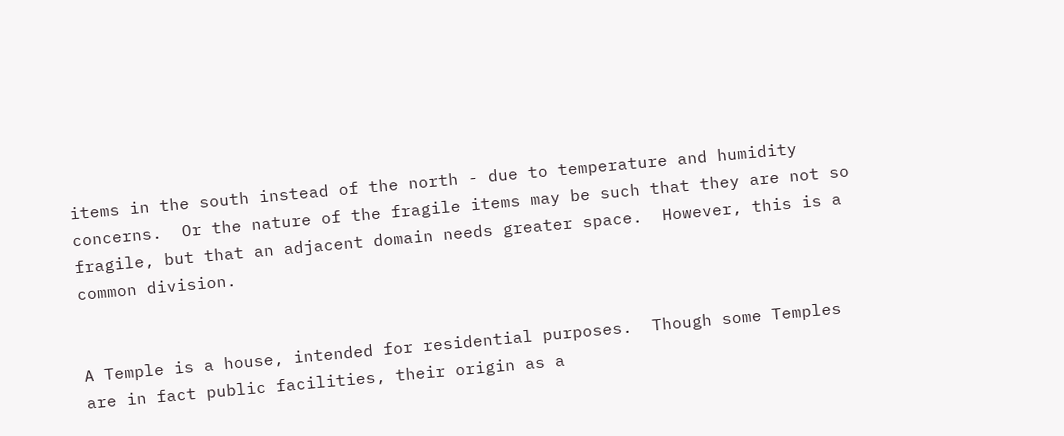items in the south instead of the north - due to temperature and humidity concerns.  Or the nature of the fragile items may be such that they are not so fragile, but that an adjacent domain needs greater space.  However, this is a common division.


A Temple is a house, intended for residential purposes.  Though some Temples are in fact public facilities, their origin as a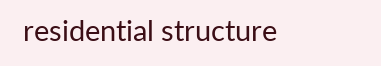residential structure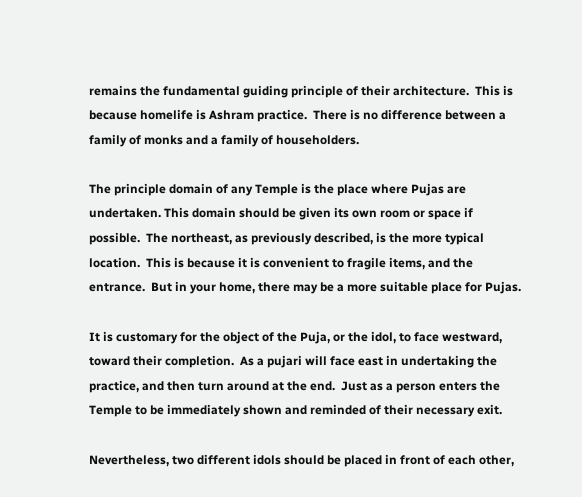remains the fundamental guiding principle of their architecture.  This is because homelife is Ashram practice.  There is no difference between a family of monks and a family of householders.

The principle domain of any Temple is the place where Pujas are undertaken. This domain should be given its own room or space if possible.  The northeast, as previously described, is the more typical location.  This is because it is convenient to fragile items, and the entrance.  But in your home, there may be a more suitable place for Pujas.

It is customary for the object of the Puja, or the idol, to face westward, toward their completion.  As a pujari will face east in undertaking the practice, and then turn around at the end.  Just as a person enters the Temple to be immediately shown and reminded of their necessary exit.

Nevertheless, two different idols should be placed in front of each other,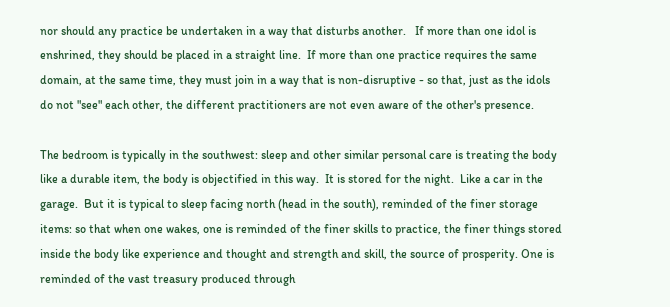nor should any practice be undertaken in a way that disturbs another.   If more than one idol is enshrined, they should be placed in a straight line.  If more than one practice requires the same domain, at the same time, they must join in a way that is non-disruptive - so that, just as the idols do not "see" each other, the different practitioners are not even aware of the other's presence.

The bedroom is typically in the southwest: sleep and other similar personal care is treating the body like a durable item, the body is objectified in this way.  It is stored for the night.  Like a car in the garage.  But it is typical to sleep facing north (head in the south), reminded of the finer storage items: so that when one wakes, one is reminded of the finer skills to practice, the finer things stored inside the body like experience and thought and strength and skill, the source of prosperity. One is reminded of the vast treasury produced through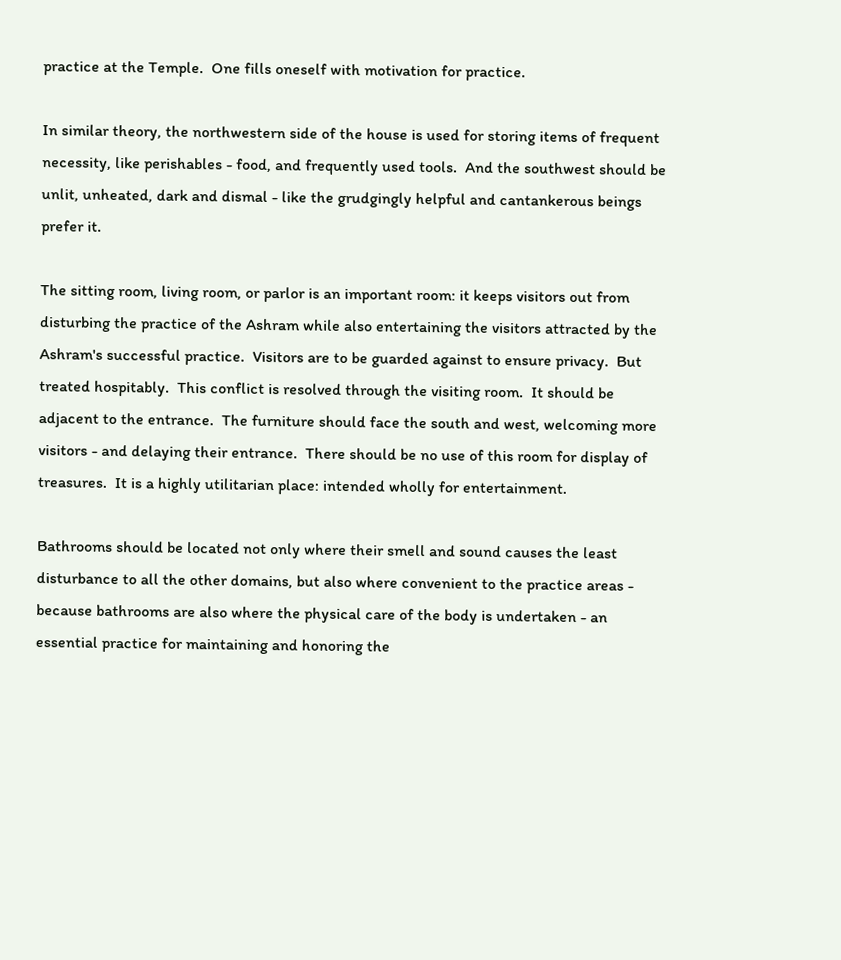practice at the Temple.  One fills oneself with motivation for practice.

In similar theory, the northwestern side of the house is used for storing items of frequent necessity, like perishables - food, and frequently used tools.  And the southwest should be unlit, unheated, dark and dismal - like the grudgingly helpful and cantankerous beings prefer it.

The sitting room, living room, or parlor is an important room: it keeps visitors out from disturbing the practice of the Ashram while also entertaining the visitors attracted by the Ashram's successful practice.  Visitors are to be guarded against to ensure privacy.  But treated hospitably.  This conflict is resolved through the visiting room.  It should be adjacent to the entrance.  The furniture should face the south and west, welcoming more visitors - and delaying their entrance.  There should be no use of this room for display of treasures.  It is a highly utilitarian place: intended wholly for entertainment.

Bathrooms should be located not only where their smell and sound causes the least disturbance to all the other domains, but also where convenient to the practice areas - because bathrooms are also where the physical care of the body is undertaken - an essential practice for maintaining and honoring the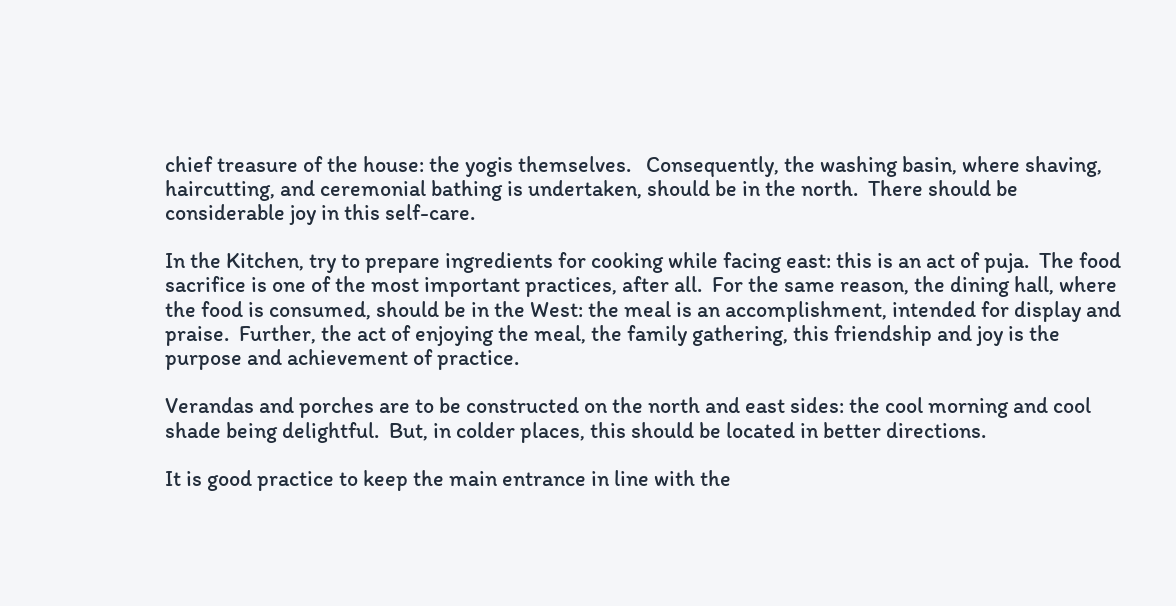chief treasure of the house: the yogis themselves.   Consequently, the washing basin, where shaving, haircutting, and ceremonial bathing is undertaken, should be in the north.  There should be considerable joy in this self-care.

In the Kitchen, try to prepare ingredients for cooking while facing east: this is an act of puja.  The food sacrifice is one of the most important practices, after all.  For the same reason, the dining hall, where the food is consumed, should be in the West: the meal is an accomplishment, intended for display and praise.  Further, the act of enjoying the meal, the family gathering, this friendship and joy is the purpose and achievement of practice.

Verandas and porches are to be constructed on the north and east sides: the cool morning and cool shade being delightful.  But, in colder places, this should be located in better directions.

It is good practice to keep the main entrance in line with the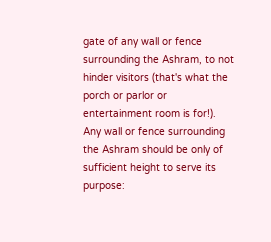gate of any wall or fence surrounding the Ashram, to not hinder visitors (that's what the porch or parlor or entertainment room is for!).  Any wall or fence surrounding the Ashram should be only of sufficient height to serve its purpose: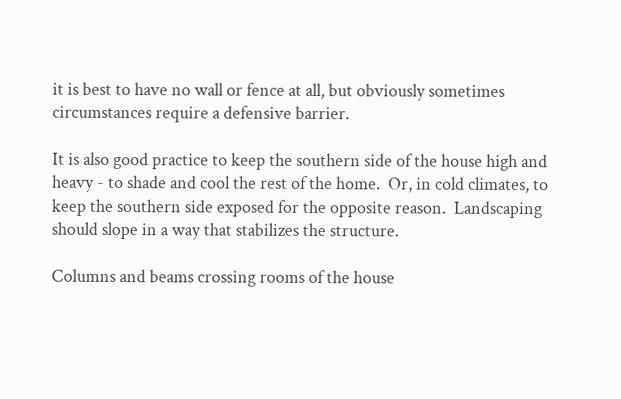it is best to have no wall or fence at all, but obviously sometimes circumstances require a defensive barrier.

It is also good practice to keep the southern side of the house high and heavy - to shade and cool the rest of the home.  Or, in cold climates, to keep the southern side exposed for the opposite reason.  Landscaping should slope in a way that stabilizes the structure.

Columns and beams crossing rooms of the house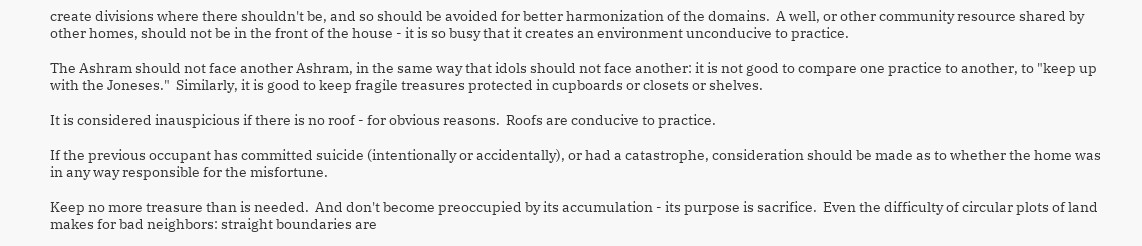create divisions where there shouldn't be, and so should be avoided for better harmonization of the domains.  A well, or other community resource shared by other homes, should not be in the front of the house - it is so busy that it creates an environment unconducive to practice.

The Ashram should not face another Ashram, in the same way that idols should not face another: it is not good to compare one practice to another, to "keep up with the Joneses."  Similarly, it is good to keep fragile treasures protected in cupboards or closets or shelves.

It is considered inauspicious if there is no roof - for obvious reasons.  Roofs are conducive to practice.

If the previous occupant has committed suicide (intentionally or accidentally), or had a catastrophe, consideration should be made as to whether the home was in any way responsible for the misfortune.

Keep no more treasure than is needed.  And don't become preoccupied by its accumulation - its purpose is sacrifice.  Even the difficulty of circular plots of land makes for bad neighbors: straight boundaries are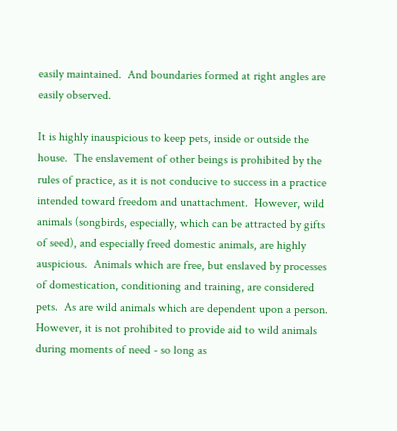easily maintained.  And boundaries formed at right angles are easily observed.

It is highly inauspicious to keep pets, inside or outside the house.  The enslavement of other beings is prohibited by the rules of practice, as it is not conducive to success in a practice intended toward freedom and unattachment.  However, wild animals (songbirds, especially, which can be attracted by gifts of seed), and especially freed domestic animals, are highly auspicious.  Animals which are free, but enslaved by processes of domestication, conditioning and training, are considered pets.  As are wild animals which are dependent upon a person.  However, it is not prohibited to provide aid to wild animals during moments of need - so long as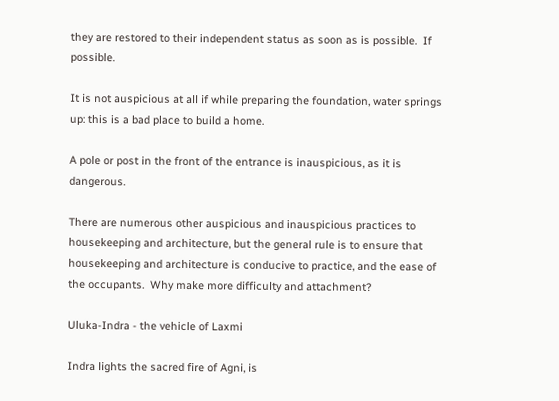they are restored to their independent status as soon as is possible.  If possible.

It is not auspicious at all if while preparing the foundation, water springs up: this is a bad place to build a home.

A pole or post in the front of the entrance is inauspicious, as it is dangerous.

There are numerous other auspicious and inauspicious practices to housekeeping and architecture, but the general rule is to ensure that housekeeping and architecture is conducive to practice, and the ease of the occupants.  Why make more difficulty and attachment?

Uluka-Indra - the vehicle of Laxmi

Indra lights the sacred fire of Agni, is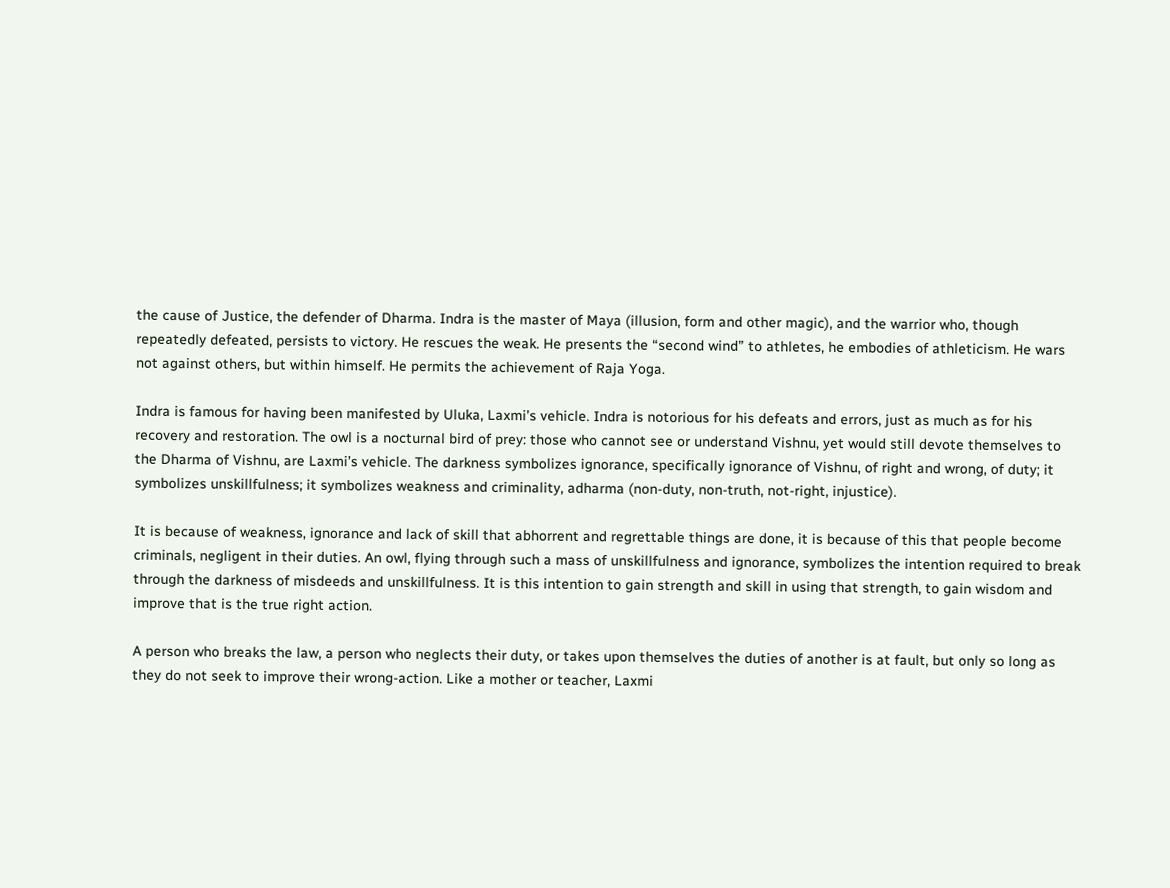the cause of Justice, the defender of Dharma. Indra is the master of Maya (illusion, form and other magic), and the warrior who, though repeatedly defeated, persists to victory. He rescues the weak. He presents the “second wind” to athletes, he embodies of athleticism. He wars not against others, but within himself. He permits the achievement of Raja Yoga.

Indra is famous for having been manifested by Uluka, Laxmi’s vehicle. Indra is notorious for his defeats and errors, just as much as for his recovery and restoration. The owl is a nocturnal bird of prey: those who cannot see or understand Vishnu, yet would still devote themselves to the Dharma of Vishnu, are Laxmi’s vehicle. The darkness symbolizes ignorance, specifically ignorance of Vishnu, of right and wrong, of duty; it symbolizes unskillfulness; it symbolizes weakness and criminality, adharma (non-duty, non-truth, not-right, injustice).

It is because of weakness, ignorance and lack of skill that abhorrent and regrettable things are done, it is because of this that people become criminals, negligent in their duties. An owl, flying through such a mass of unskillfulness and ignorance, symbolizes the intention required to break through the darkness of misdeeds and unskillfulness. It is this intention to gain strength and skill in using that strength, to gain wisdom and improve that is the true right action.

A person who breaks the law, a person who neglects their duty, or takes upon themselves the duties of another is at fault, but only so long as they do not seek to improve their wrong-action. Like a mother or teacher, Laxmi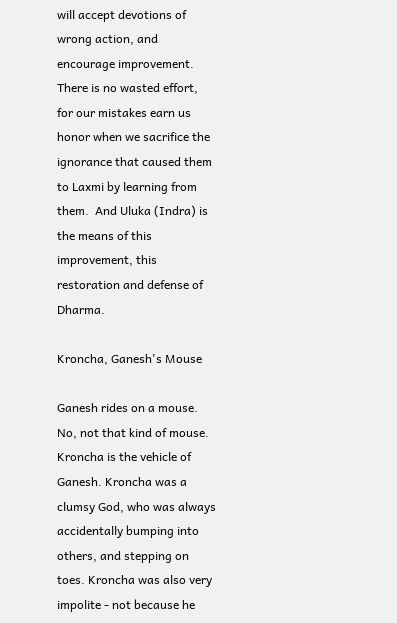will accept devotions of wrong action, and encourage improvement. There is no wasted effort, for our mistakes earn us honor when we sacrifice the ignorance that caused them to Laxmi by learning from them.  And Uluka (Indra) is the means of this improvement, this restoration and defense of Dharma.

Kroncha, Ganesh's Mouse

Ganesh rides on a mouse.
No, not that kind of mouse.
Kroncha is the vehicle of Ganesh. Kroncha was a clumsy God, who was always accidentally bumping into others, and stepping on toes. Kroncha was also very impolite - not because he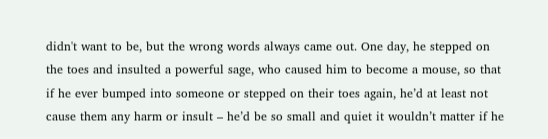didn't want to be, but the wrong words always came out. One day, he stepped on the toes and insulted a powerful sage, who caused him to become a mouse, so that if he ever bumped into someone or stepped on their toes again, he’d at least not cause them any harm or insult – he’d be so small and quiet it wouldn’t matter if he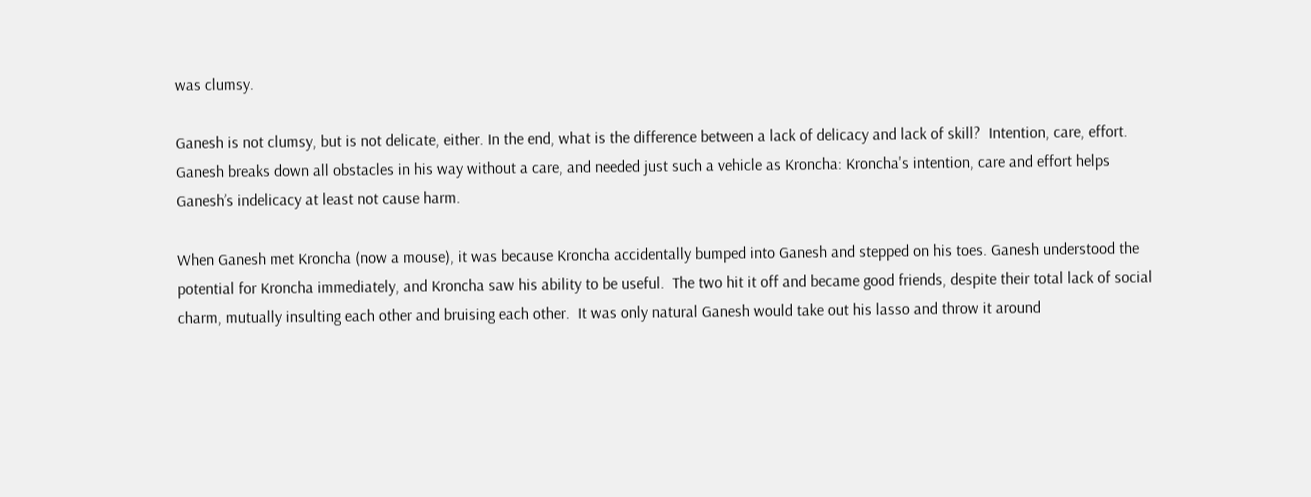was clumsy.

Ganesh is not clumsy, but is not delicate, either. In the end, what is the difference between a lack of delicacy and lack of skill?  Intention, care, effort.  Ganesh breaks down all obstacles in his way without a care, and needed just such a vehicle as Kroncha: Kroncha's intention, care and effort helps Ganesh’s indelicacy at least not cause harm.

When Ganesh met Kroncha (now a mouse), it was because Kroncha accidentally bumped into Ganesh and stepped on his toes. Ganesh understood the potential for Kroncha immediately, and Kroncha saw his ability to be useful.  The two hit it off and became good friends, despite their total lack of social charm, mutually insulting each other and bruising each other.  It was only natural Ganesh would take out his lasso and throw it around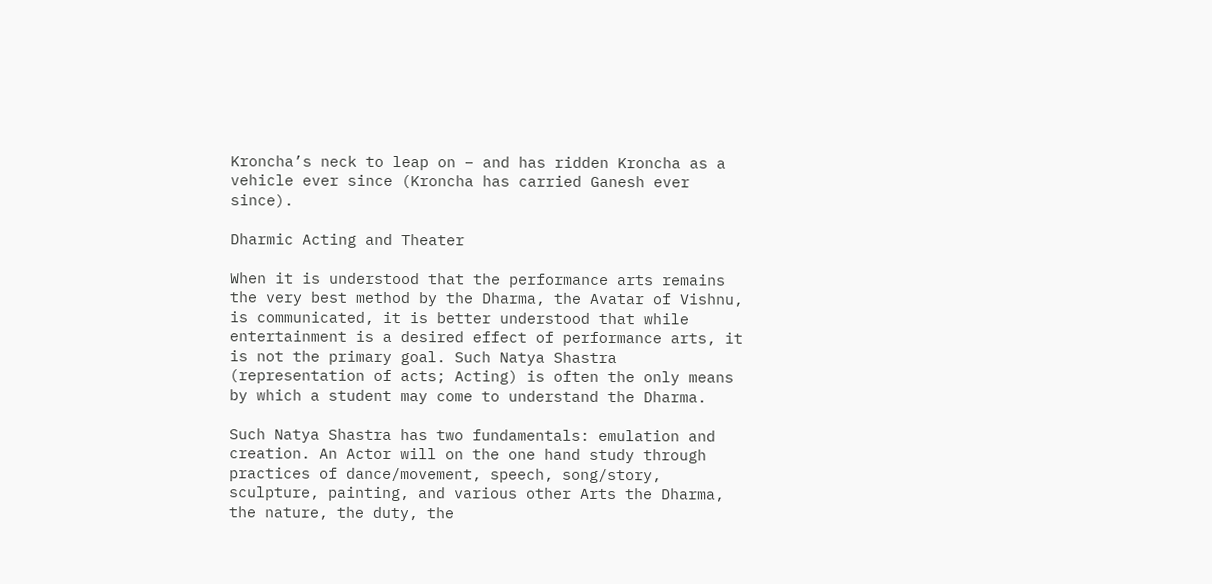Kroncha’s neck to leap on – and has ridden Kroncha as a vehicle ever since (Kroncha has carried Ganesh ever since).

Dharmic Acting and Theater

When it is understood that the performance arts remains the very best method by the Dharma, the Avatar of Vishnu, is communicated, it is better understood that while entertainment is a desired effect of performance arts, it is not the primary goal. Such Natya Shastra (representation of acts; Acting) is often the only means by which a student may come to understand the Dharma.

Such Natya Shastra has two fundamentals: emulation and creation. An Actor will on the one hand study through practices of dance/movement, speech, song/story, sculpture, painting, and various other Arts the Dharma, the nature, the duty, the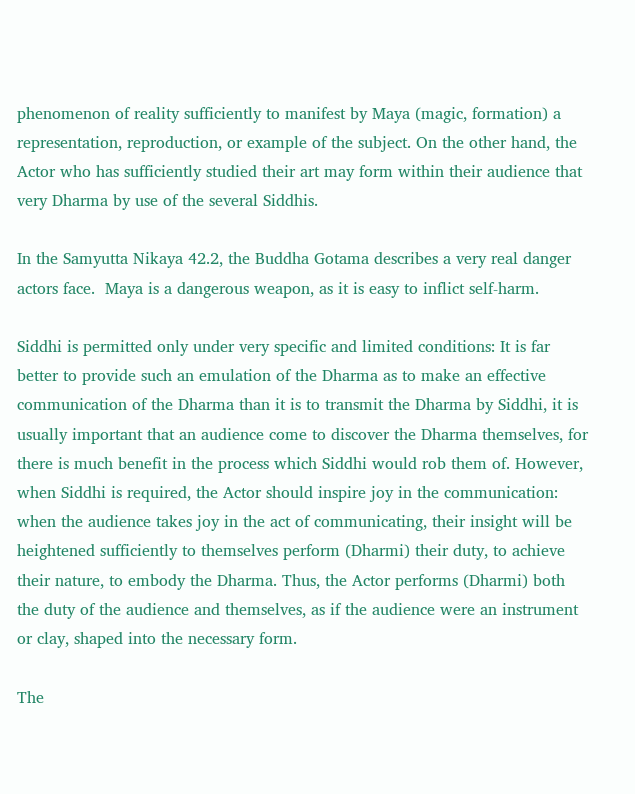phenomenon of reality sufficiently to manifest by Maya (magic, formation) a representation, reproduction, or example of the subject. On the other hand, the Actor who has sufficiently studied their art may form within their audience that very Dharma by use of the several Siddhis.

In the Samyutta Nikaya 42.2, the Buddha Gotama describes a very real danger actors face.  Maya is a dangerous weapon, as it is easy to inflict self-harm.

Siddhi is permitted only under very specific and limited conditions: It is far better to provide such an emulation of the Dharma as to make an effective communication of the Dharma than it is to transmit the Dharma by Siddhi, it is usually important that an audience come to discover the Dharma themselves, for there is much benefit in the process which Siddhi would rob them of. However, when Siddhi is required, the Actor should inspire joy in the communication: when the audience takes joy in the act of communicating, their insight will be heightened sufficiently to themselves perform (Dharmi) their duty, to achieve their nature, to embody the Dharma. Thus, the Actor performs (Dharmi) both the duty of the audience and themselves, as if the audience were an instrument or clay, shaped into the necessary form.

The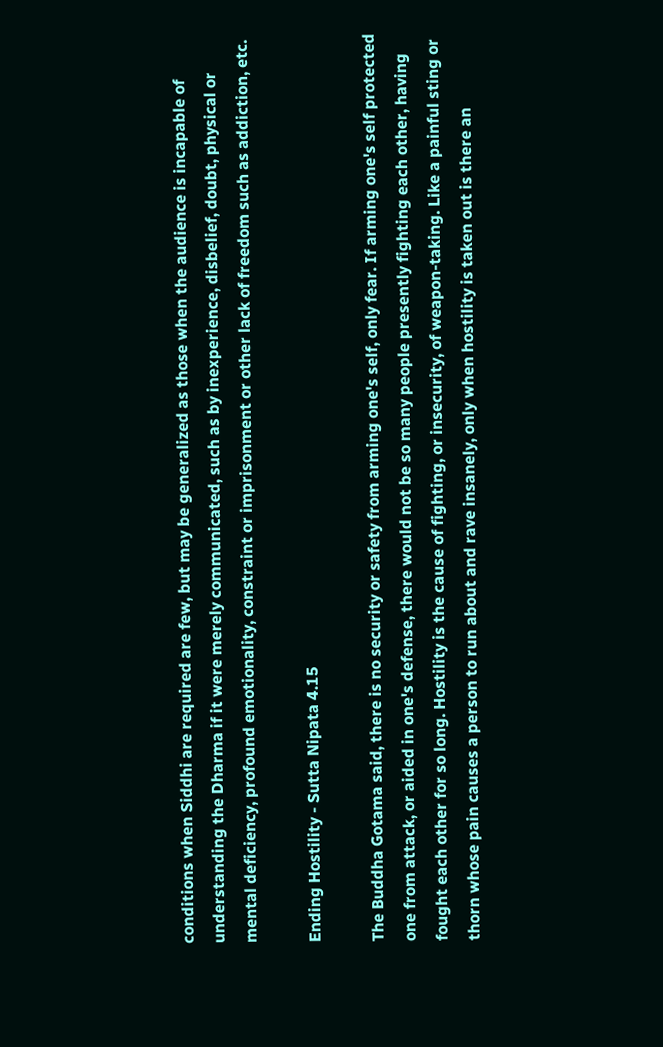conditions when Siddhi are required are few, but may be generalized as those when the audience is incapable of understanding the Dharma if it were merely communicated, such as by inexperience, disbelief, doubt, physical or mental deficiency, profound emotionality, constraint or imprisonment or other lack of freedom such as addiction, etc.

Ending Hostility - Sutta Nipata 4.15

The Buddha Gotama said, there is no security or safety from arming one's self, only fear. If arming one's self protected one from attack, or aided in one's defense, there would not be so many people presently fighting each other, having fought each other for so long. Hostility is the cause of fighting, or insecurity, of weapon-taking. Like a painful sting or thorn whose pain causes a person to run about and rave insanely, only when hostility is taken out is there an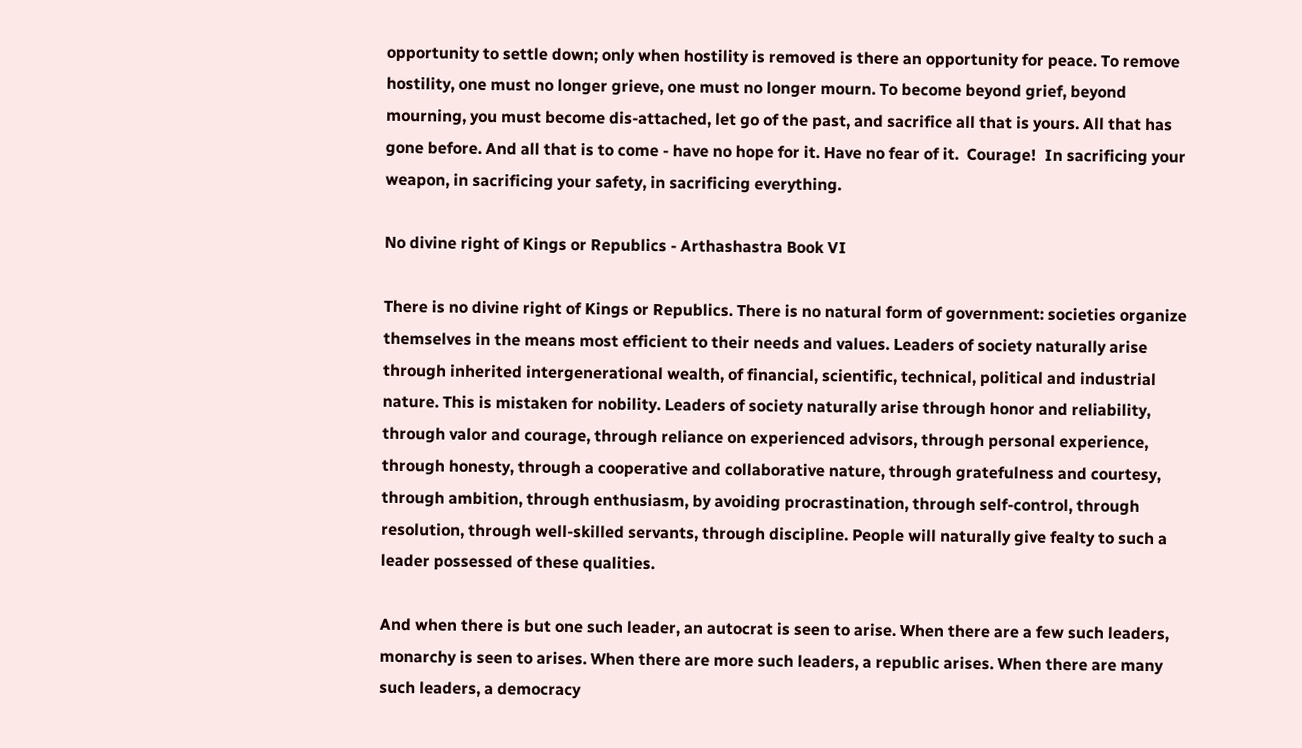opportunity to settle down; only when hostility is removed is there an opportunity for peace. To remove hostility, one must no longer grieve, one must no longer mourn. To become beyond grief, beyond mourning, you must become dis-attached, let go of the past, and sacrifice all that is yours. All that has gone before. And all that is to come - have no hope for it. Have no fear of it.  Courage!  In sacrificing your weapon, in sacrificing your safety, in sacrificing everything.

No divine right of Kings or Republics - Arthashastra Book VI

There is no divine right of Kings or Republics. There is no natural form of government: societies organize themselves in the means most efficient to their needs and values. Leaders of society naturally arise through inherited intergenerational wealth, of financial, scientific, technical, political and industrial nature. This is mistaken for nobility. Leaders of society naturally arise through honor and reliability, through valor and courage, through reliance on experienced advisors, through personal experience, through honesty, through a cooperative and collaborative nature, through gratefulness and courtesy, through ambition, through enthusiasm, by avoiding procrastination, through self-control, through resolution, through well-skilled servants, through discipline. People will naturally give fealty to such a leader possessed of these qualities.

And when there is but one such leader, an autocrat is seen to arise. When there are a few such leaders, monarchy is seen to arises. When there are more such leaders, a republic arises. When there are many such leaders, a democracy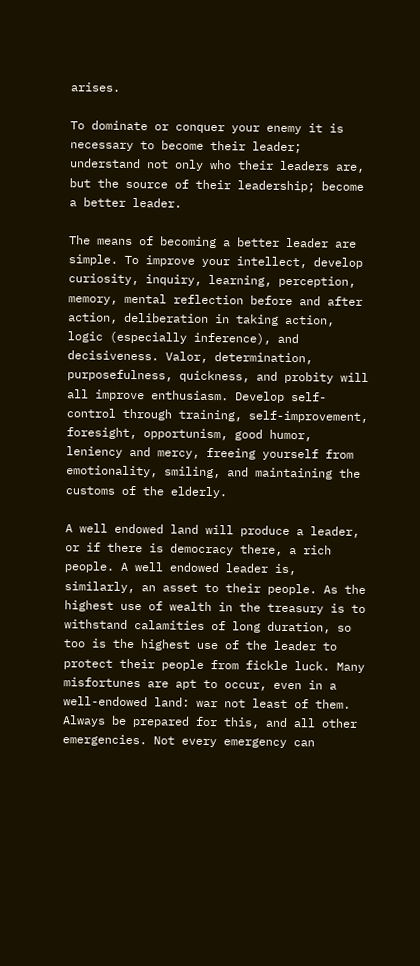arises.

To dominate or conquer your enemy it is necessary to become their leader; understand not only who their leaders are, but the source of their leadership; become a better leader.

The means of becoming a better leader are simple. To improve your intellect, develop curiosity, inquiry, learning, perception, memory, mental reflection before and after action, deliberation in taking action, logic (especially inference), and decisiveness. Valor, determination, purposefulness, quickness, and probity will all improve enthusiasm. Develop self-control through training, self-improvement, foresight, opportunism, good humor, leniency and mercy, freeing yourself from emotionality, smiling, and maintaining the customs of the elderly.

A well endowed land will produce a leader, or if there is democracy there, a rich people. A well endowed leader is, similarly, an asset to their people. As the highest use of wealth in the treasury is to withstand calamities of long duration, so too is the highest use of the leader to protect their people from fickle luck. Many misfortunes are apt to occur, even in a well-endowed land: war not least of them. Always be prepared for this, and all other emergencies. Not every emergency can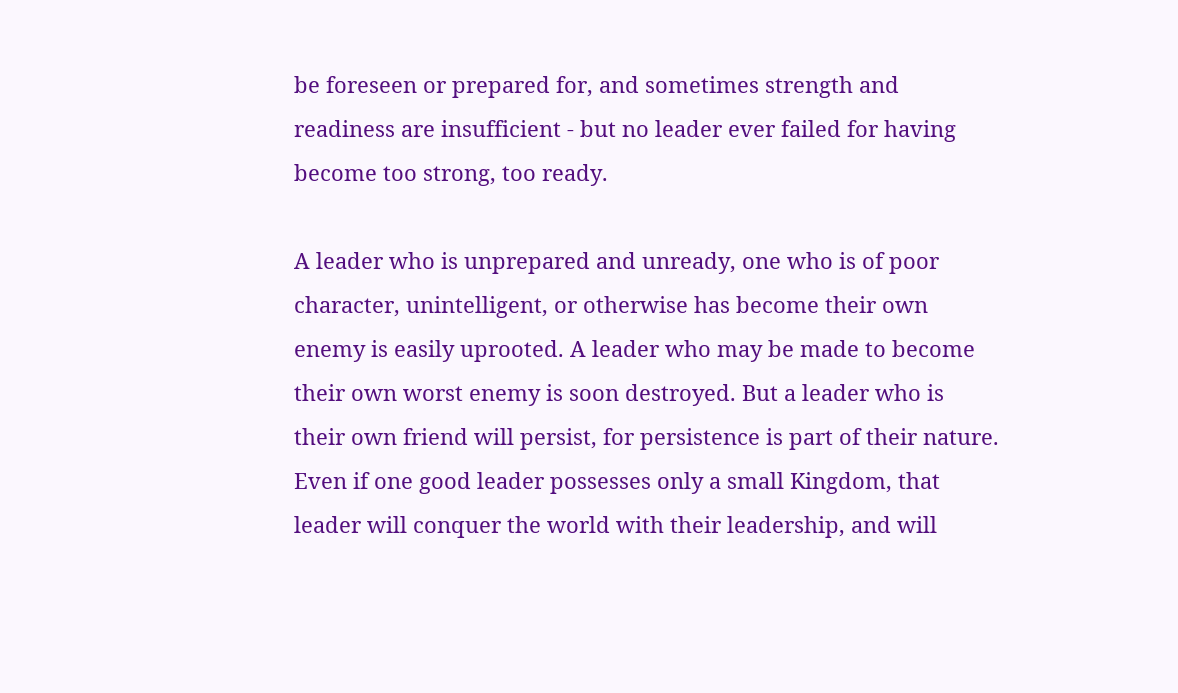be foreseen or prepared for, and sometimes strength and readiness are insufficient - but no leader ever failed for having become too strong, too ready.

A leader who is unprepared and unready, one who is of poor character, unintelligent, or otherwise has become their own enemy is easily uprooted. A leader who may be made to become their own worst enemy is soon destroyed. But a leader who is their own friend will persist, for persistence is part of their nature. Even if one good leader possesses only a small Kingdom, that leader will conquer the world with their leadership, and will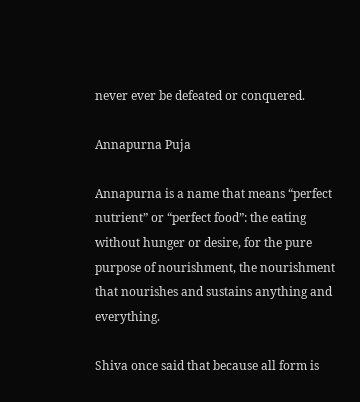never ever be defeated or conquered.

Annapurna Puja

Annapurna is a name that means “perfect nutrient” or “perfect food”: the eating without hunger or desire, for the pure purpose of nourishment, the nourishment that nourishes and sustains anything and everything.

Shiva once said that because all form is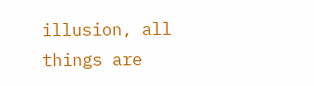illusion, all things are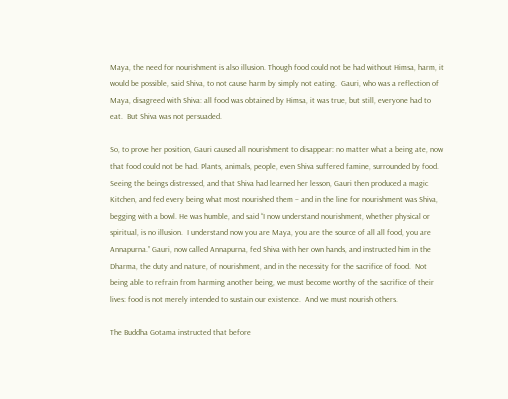Maya, the need for nourishment is also illusion. Though food could not be had without Himsa, harm, it would be possible, said Shiva, to not cause harm by simply not eating.  Gauri, who was a reflection of Maya, disagreed with Shiva: all food was obtained by Himsa, it was true, but still, everyone had to eat.  But Shiva was not persuaded.

So, to prove her position, Gauri caused all nourishment to disappear: no matter what a being ate, now that food could not be had. Plants, animals, people, even Shiva suffered famine, surrounded by food.  Seeing the beings distressed, and that Shiva had learned her lesson, Gauri then produced a magic Kitchen, and fed every being what most nourished them – and in the line for nourishment was Shiva, begging with a bowl. He was humble, and said “I now understand nourishment, whether physical or spiritual, is no illusion.  I understand now you are Maya, you are the source of all all food, you are Annapurna.” Gauri, now called Annapurna, fed Shiva with her own hands, and instructed him in the Dharma, the duty and nature, of nourishment, and in the necessity for the sacrifice of food.  Not being able to refrain from harming another being, we must become worthy of the sacrifice of their lives: food is not merely intended to sustain our existence.  And we must nourish others.

The Buddha Gotama instructed that before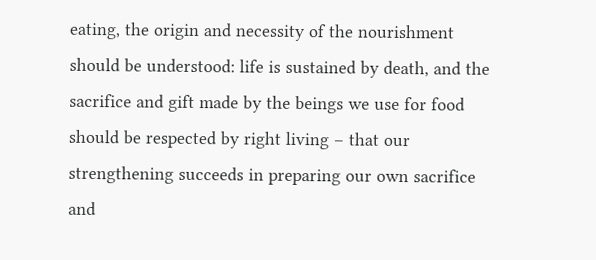eating, the origin and necessity of the nourishment should be understood: life is sustained by death, and the sacrifice and gift made by the beings we use for food should be respected by right living – that our strengthening succeeds in preparing our own sacrifice and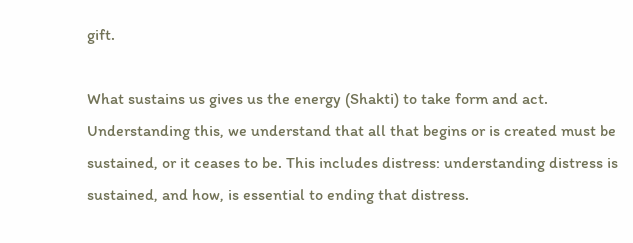gift.

What sustains us gives us the energy (Shakti) to take form and act. Understanding this, we understand that all that begins or is created must be sustained, or it ceases to be. This includes distress: understanding distress is sustained, and how, is essential to ending that distress.